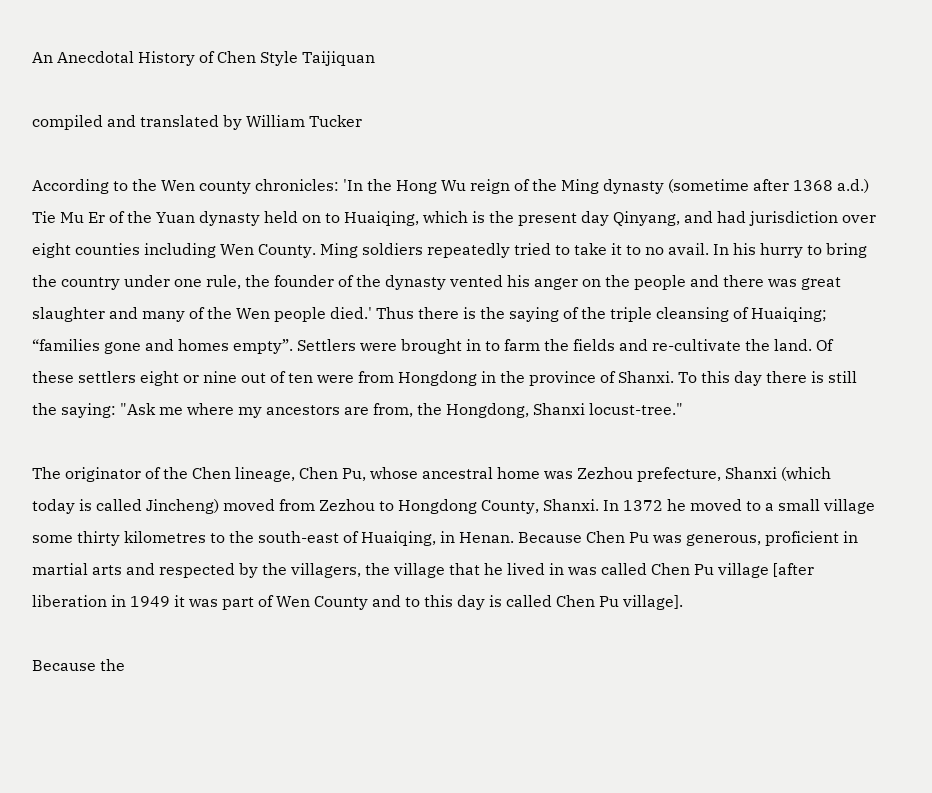An Anecdotal History of Chen Style Taijiquan

compiled and translated by William Tucker

According to the Wen county chronicles: 'In the Hong Wu reign of the Ming dynasty (sometime after 1368 a.d.) Tie Mu Er of the Yuan dynasty held on to Huaiqing, which is the present day Qinyang, and had jurisdiction over eight counties including Wen County. Ming soldiers repeatedly tried to take it to no avail. In his hurry to bring the country under one rule, the founder of the dynasty vented his anger on the people and there was great slaughter and many of the Wen people died.' Thus there is the saying of the triple cleansing of Huaiqing; “families gone and homes empty”. Settlers were brought in to farm the fields and re-cultivate the land. Of these settlers eight or nine out of ten were from Hongdong in the province of Shanxi. To this day there is still the saying: "Ask me where my ancestors are from, the Hongdong, Shanxi locust-tree."

The originator of the Chen lineage, Chen Pu, whose ancestral home was Zezhou prefecture, Shanxi (which today is called Jincheng) moved from Zezhou to Hongdong County, Shanxi. In 1372 he moved to a small village some thirty kilometres to the south-east of Huaiqing, in Henan. Because Chen Pu was generous, proficient in martial arts and respected by the villagers, the village that he lived in was called Chen Pu village [after liberation in 1949 it was part of Wen County and to this day is called Chen Pu village].

Because the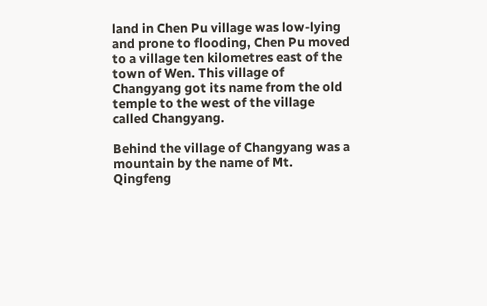land in Chen Pu village was low-lying and prone to flooding, Chen Pu moved to a village ten kilometres east of the town of Wen. This village of Changyang got its name from the old temple to the west of the village called Changyang.

Behind the village of Changyang was a mountain by the name of Mt. Qingfeng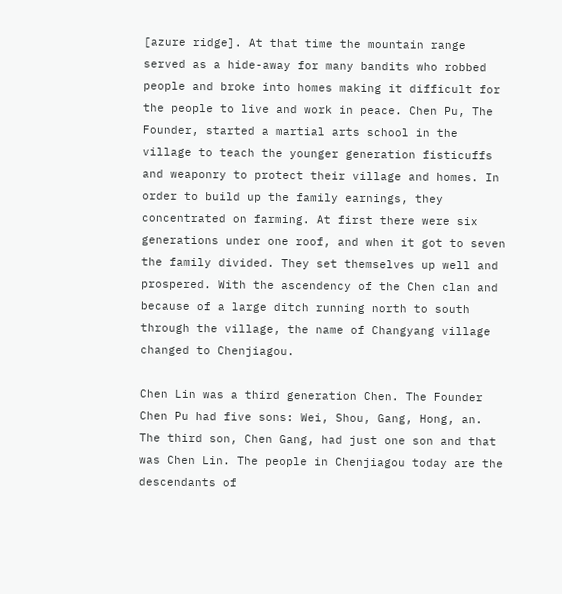[azure ridge]. At that time the mountain range served as a hide-away for many bandits who robbed people and broke into homes making it difficult for the people to live and work in peace. Chen Pu, The Founder, started a martial arts school in the village to teach the younger generation fisticuffs and weaponry to protect their village and homes. In order to build up the family earnings, they concentrated on farming. At first there were six generations under one roof, and when it got to seven the family divided. They set themselves up well and prospered. With the ascendency of the Chen clan and because of a large ditch running north to south through the village, the name of Changyang village changed to Chenjiagou.

Chen Lin was a third generation Chen. The Founder Chen Pu had five sons: Wei, Shou, Gang, Hong, an. The third son, Chen Gang, had just one son and that was Chen Lin. The people in Chenjiagou today are the descendants of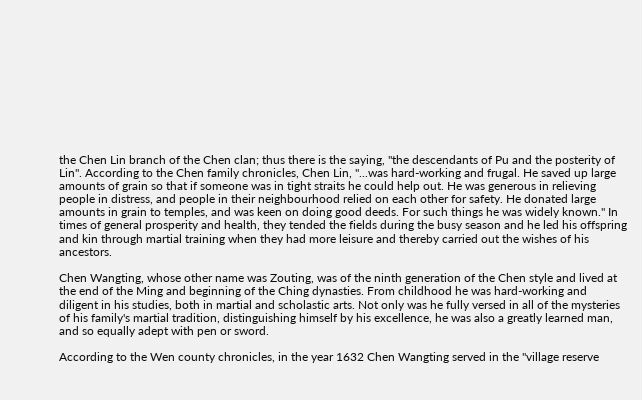the Chen Lin branch of the Chen clan; thus there is the saying, "the descendants of Pu and the posterity of Lin". According to the Chen family chronicles, Chen Lin, "...was hard-working and frugal. He saved up large amounts of grain so that if someone was in tight straits he could help out. He was generous in relieving people in distress, and people in their neighbourhood relied on each other for safety. He donated large amounts in grain to temples, and was keen on doing good deeds. For such things he was widely known." In times of general prosperity and health, they tended the fields during the busy season and he led his offspring and kin through martial training when they had more leisure and thereby carried out the wishes of his ancestors.

Chen Wangting, whose other name was Zouting, was of the ninth generation of the Chen style and lived at the end of the Ming and beginning of the Ching dynasties. From childhood he was hard-working and diligent in his studies, both in martial and scholastic arts. Not only was he fully versed in all of the mysteries of his family's martial tradition, distinguishing himself by his excellence, he was also a greatly learned man, and so equally adept with pen or sword.

According to the Wen county chronicles, in the year 1632 Chen Wangting served in the "village reserve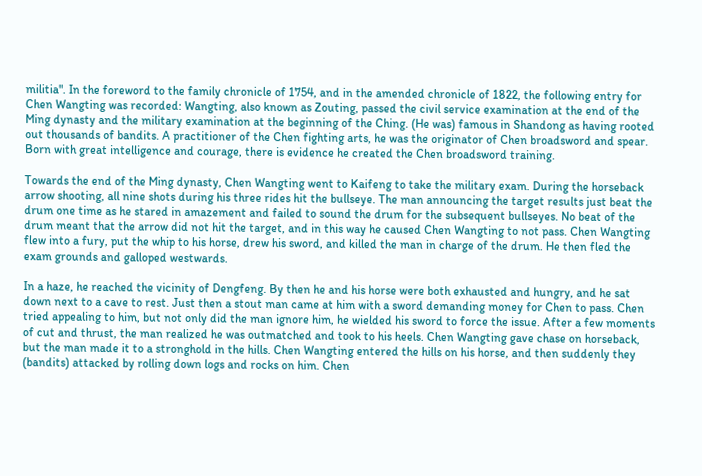militia". In the foreword to the family chronicle of 1754, and in the amended chronicle of 1822, the following entry for Chen Wangting was recorded: Wangting, also known as Zouting, passed the civil service examination at the end of the Ming dynasty and the military examination at the beginning of the Ching. (He was) famous in Shandong as having rooted out thousands of bandits. A practitioner of the Chen fighting arts, he was the originator of Chen broadsword and spear. Born with great intelligence and courage, there is evidence he created the Chen broadsword training.

Towards the end of the Ming dynasty, Chen Wangting went to Kaifeng to take the military exam. During the horseback arrow shooting, all nine shots during his three rides hit the bullseye. The man announcing the target results just beat the drum one time as he stared in amazement and failed to sound the drum for the subsequent bullseyes. No beat of the drum meant that the arrow did not hit the target, and in this way he caused Chen Wangting to not pass. Chen Wangting flew into a fury, put the whip to his horse, drew his sword, and killed the man in charge of the drum. He then fled the exam grounds and galloped westwards.

In a haze, he reached the vicinity of Dengfeng. By then he and his horse were both exhausted and hungry, and he sat down next to a cave to rest. Just then a stout man came at him with a sword demanding money for Chen to pass. Chen tried appealing to him, but not only did the man ignore him, he wielded his sword to force the issue. After a few moments of cut and thrust, the man realized he was outmatched and took to his heels. Chen Wangting gave chase on horseback, but the man made it to a stronghold in the hills. Chen Wangting entered the hills on his horse, and then suddenly they (bandits) attacked by rolling down logs and rocks on him. Chen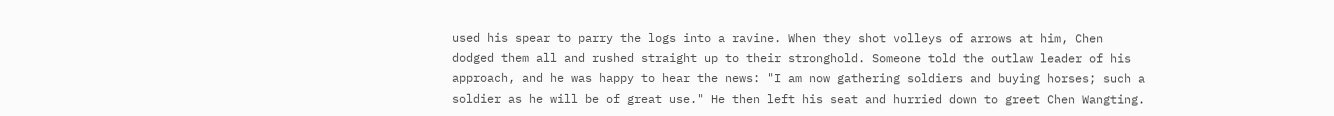used his spear to parry the logs into a ravine. When they shot volleys of arrows at him, Chen dodged them all and rushed straight up to their stronghold. Someone told the outlaw leader of his approach, and he was happy to hear the news: "I am now gathering soldiers and buying horses; such a soldier as he will be of great use." He then left his seat and hurried down to greet Chen Wangting.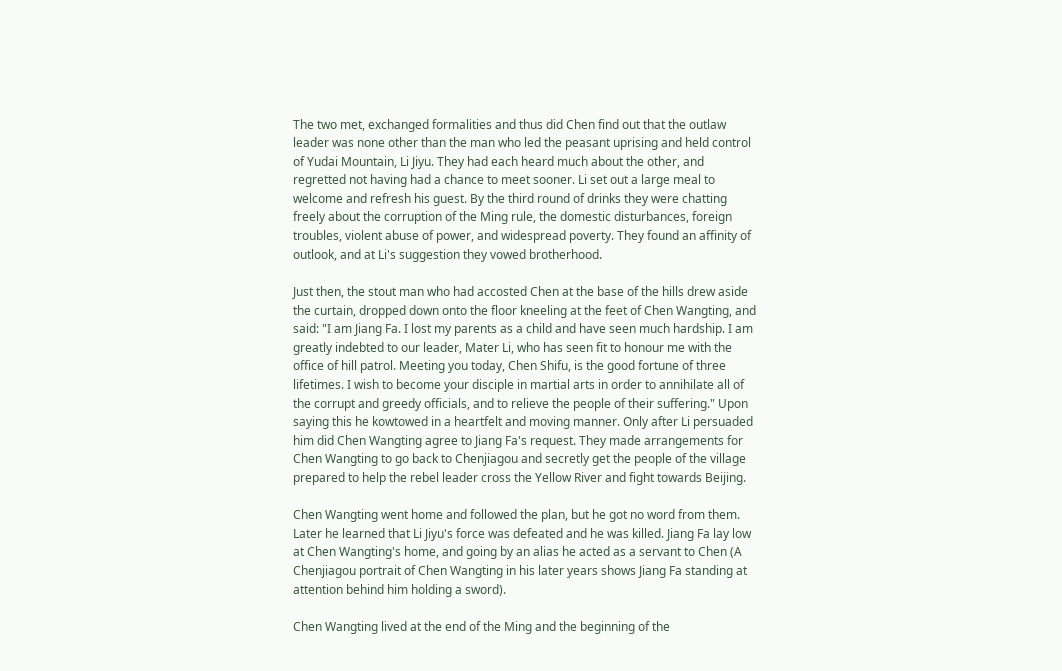The two met, exchanged formalities and thus did Chen find out that the outlaw leader was none other than the man who led the peasant uprising and held control of Yudai Mountain, Li Jiyu. They had each heard much about the other, and regretted not having had a chance to meet sooner. Li set out a large meal to welcome and refresh his guest. By the third round of drinks they were chatting freely about the corruption of the Ming rule, the domestic disturbances, foreign troubles, violent abuse of power, and widespread poverty. They found an affinity of outlook, and at Li's suggestion they vowed brotherhood.

Just then, the stout man who had accosted Chen at the base of the hills drew aside the curtain, dropped down onto the floor kneeling at the feet of Chen Wangting, and said: "I am Jiang Fa. I lost my parents as a child and have seen much hardship. I am greatly indebted to our leader, Mater Li, who has seen fit to honour me with the office of hill patrol. Meeting you today, Chen Shifu, is the good fortune of three lifetimes. I wish to become your disciple in martial arts in order to annihilate all of the corrupt and greedy officials, and to relieve the people of their suffering." Upon saying this he kowtowed in a heartfelt and moving manner. Only after Li persuaded him did Chen Wangting agree to Jiang Fa's request. They made arrangements for Chen Wangting to go back to Chenjiagou and secretly get the people of the village prepared to help the rebel leader cross the Yellow River and fight towards Beijing.

Chen Wangting went home and followed the plan, but he got no word from them. Later he learned that Li Jiyu's force was defeated and he was killed. Jiang Fa lay low at Chen Wangting's home, and going by an alias he acted as a servant to Chen (A Chenjiagou portrait of Chen Wangting in his later years shows Jiang Fa standing at attention behind him holding a sword).

Chen Wangting lived at the end of the Ming and the beginning of the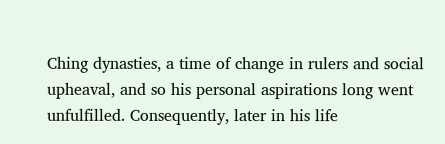Ching dynasties, a time of change in rulers and social upheaval, and so his personal aspirations long went unfulfilled. Consequently, later in his life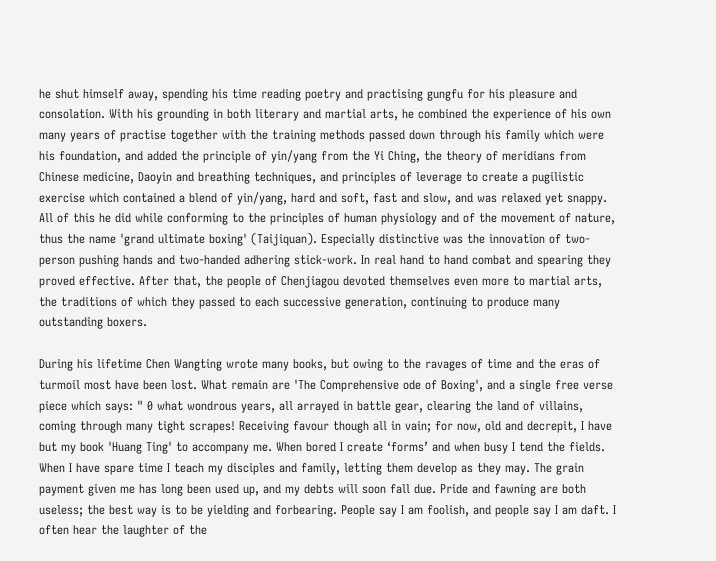he shut himself away, spending his time reading poetry and practising gungfu for his pleasure and consolation. With his grounding in both literary and martial arts, he combined the experience of his own many years of practise together with the training methods passed down through his family which were his foundation, and added the principle of yin/yang from the Yi Ching, the theory of meridians from Chinese medicine, Daoyin and breathing techniques, and principles of leverage to create a pugilistic exercise which contained a blend of yin/yang, hard and soft, fast and slow, and was relaxed yet snappy. All of this he did while conforming to the principles of human physiology and of the movement of nature, thus the name 'grand ultimate boxing' (Taijiquan). Especially distinctive was the innovation of two-person pushing hands and two-handed adhering stick-work. In real hand to hand combat and spearing they proved effective. After that, the people of Chenjiagou devoted themselves even more to martial arts, the traditions of which they passed to each successive generation, continuing to produce many outstanding boxers.

During his lifetime Chen Wangting wrote many books, but owing to the ravages of time and the eras of turmoil most have been lost. What remain are 'The Comprehensive ode of Boxing', and a single free verse piece which says: " 0 what wondrous years, all arrayed in battle gear, clearing the land of villains, coming through many tight scrapes! Receiving favour though all in vain; for now, old and decrepit, I have but my book 'Huang Ting' to accompany me. When bored I create ‘forms’ and when busy I tend the fields. When I have spare time I teach my disciples and family, letting them develop as they may. The grain payment given me has long been used up, and my debts will soon fall due. Pride and fawning are both useless; the best way is to be yielding and forbearing. People say I am foolish, and people say I am daft. I often hear the laughter of the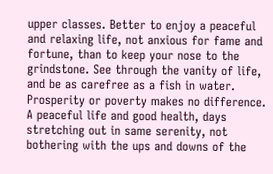upper classes. Better to enjoy a peaceful and relaxing life, not anxious for fame and fortune, than to keep your nose to the grindstone. See through the vanity of life, and be as carefree as a fish in water. Prosperity or poverty makes no difference. A peaceful life and good health, days stretching out in same serenity, not bothering with the ups and downs of the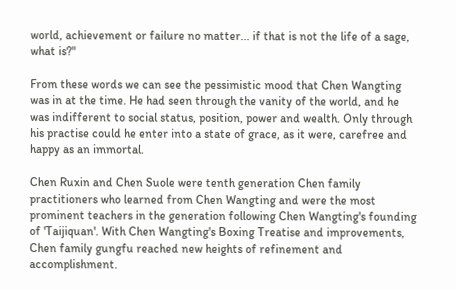world, achievement or failure no matter... if that is not the life of a sage, what is?"

From these words we can see the pessimistic mood that Chen Wangting was in at the time. He had seen through the vanity of the world, and he was indifferent to social status, position, power and wealth. Only through his practise could he enter into a state of grace, as it were, carefree and happy as an immortal.

Chen Ruxin and Chen Suole were tenth generation Chen family practitioners who learned from Chen Wangting and were the most prominent teachers in the generation following Chen Wangting's founding of 'Taijiquan'. With Chen Wangting's Boxing Treatise and improvements, Chen family gungfu reached new heights of refinement and accomplishment.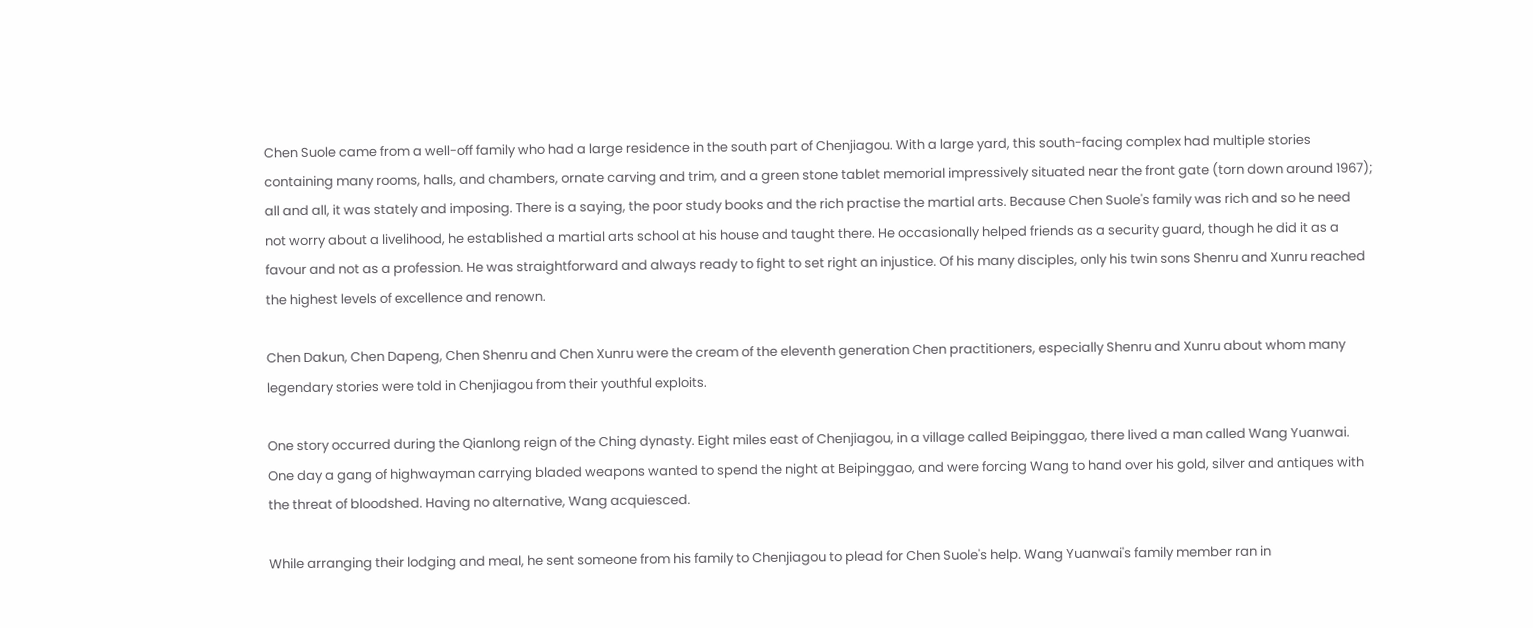Chen Suole came from a well-off family who had a large residence in the south part of Chenjiagou. With a large yard, this south-facing complex had multiple stories containing many rooms, halls, and chambers, ornate carving and trim, and a green stone tablet memorial impressively situated near the front gate (torn down around 1967); all and all, it was stately and imposing. There is a saying, the poor study books and the rich practise the martial arts. Because Chen Suole's family was rich and so he need not worry about a livelihood, he established a martial arts school at his house and taught there. He occasionally helped friends as a security guard, though he did it as a favour and not as a profession. He was straightforward and always ready to fight to set right an injustice. Of his many disciples, only his twin sons Shenru and Xunru reached the highest levels of excellence and renown.

Chen Dakun, Chen Dapeng, Chen Shenru and Chen Xunru were the cream of the eleventh generation Chen practitioners, especially Shenru and Xunru about whom many legendary stories were told in Chenjiagou from their youthful exploits.

One story occurred during the Qianlong reign of the Ching dynasty. Eight miles east of Chenjiagou, in a village called Beipinggao, there lived a man called Wang Yuanwai. One day a gang of highwayman carrying bladed weapons wanted to spend the night at Beipinggao, and were forcing Wang to hand over his gold, silver and antiques with the threat of bloodshed. Having no alternative, Wang acquiesced.

While arranging their lodging and meal, he sent someone from his family to Chenjiagou to plead for Chen Suole's help. Wang Yuanwai's family member ran in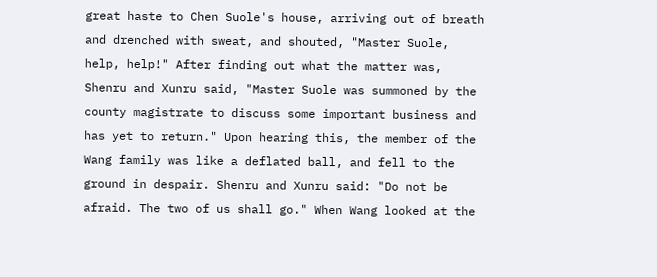great haste to Chen Suole's house, arriving out of breath and drenched with sweat, and shouted, "Master Suole, help, help!" After finding out what the matter was, Shenru and Xunru said, "Master Suole was summoned by the county magistrate to discuss some important business and has yet to return." Upon hearing this, the member of the Wang family was like a deflated ball, and fell to the ground in despair. Shenru and Xunru said: "Do not be afraid. The two of us shall go." When Wang looked at the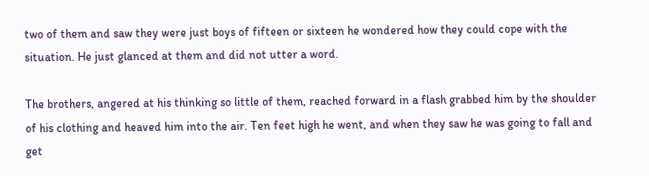two of them and saw they were just boys of fifteen or sixteen he wondered how they could cope with the situation. He just glanced at them and did not utter a word.

The brothers, angered at his thinking so little of them, reached forward in a flash grabbed him by the shoulder of his clothing and heaved him into the air. Ten feet high he went, and when they saw he was going to fall and get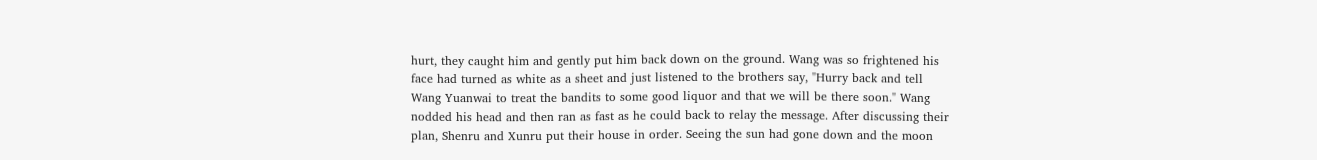hurt, they caught him and gently put him back down on the ground. Wang was so frightened his face had turned as white as a sheet and just listened to the brothers say, "Hurry back and tell Wang Yuanwai to treat the bandits to some good liquor and that we will be there soon." Wang nodded his head and then ran as fast as he could back to relay the message. After discussing their plan, Shenru and Xunru put their house in order. Seeing the sun had gone down and the moon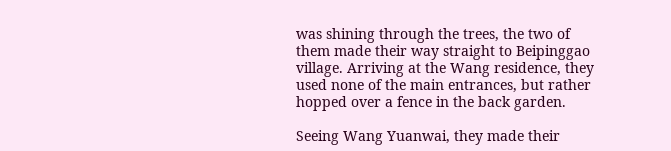was shining through the trees, the two of them made their way straight to Beipinggao village. Arriving at the Wang residence, they used none of the main entrances, but rather hopped over a fence in the back garden.

Seeing Wang Yuanwai, they made their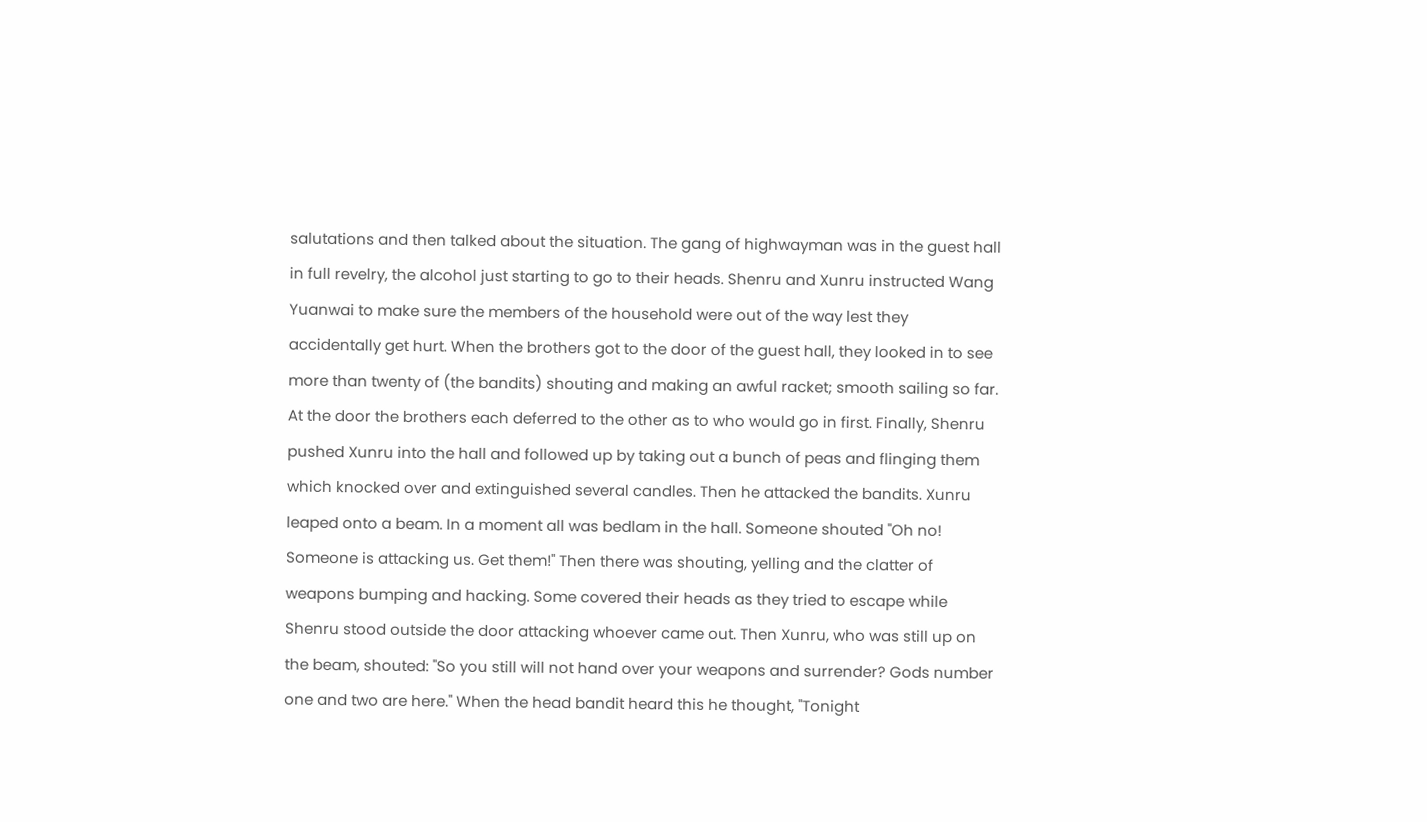salutations and then talked about the situation. The gang of highwayman was in the guest hall in full revelry, the alcohol just starting to go to their heads. Shenru and Xunru instructed Wang Yuanwai to make sure the members of the household were out of the way lest they accidentally get hurt. When the brothers got to the door of the guest hall, they looked in to see more than twenty of (the bandits) shouting and making an awful racket; smooth sailing so far. At the door the brothers each deferred to the other as to who would go in first. Finally, Shenru pushed Xunru into the hall and followed up by taking out a bunch of peas and flinging them which knocked over and extinguished several candles. Then he attacked the bandits. Xunru leaped onto a beam. In a moment all was bedlam in the hall. Someone shouted "Oh no! Someone is attacking us. Get them!" Then there was shouting, yelling and the clatter of weapons bumping and hacking. Some covered their heads as they tried to escape while Shenru stood outside the door attacking whoever came out. Then Xunru, who was still up on the beam, shouted: "So you still will not hand over your weapons and surrender? Gods number one and two are here." When the head bandit heard this he thought, "Tonight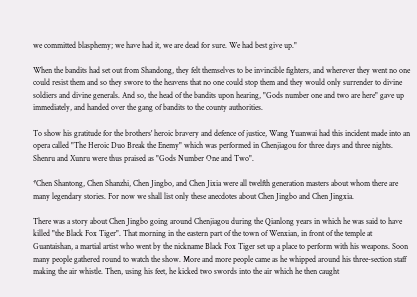we committed blasphemy; we have had it, we are dead for sure. We had best give up."

When the bandits had set out from Shandong, they felt themselves to be invincible fighters, and wherever they went no one could resist them and so they swore to the heavens that no one could stop them and they would only surrender to divine soldiers and divine generals. And so, the head of the bandits upon hearing, "Gods number one and two are here" gave up immediately, and handed over the gang of bandits to the county authorities.

To show his gratitude for the brothers' heroic bravery and defence of justice, Wang Yuanwai had this incident made into an opera called "The Heroic Duo Break the Enemy" which was performed in Chenjiagou for three days and three nights. Shenru and Xunru were thus praised as "Gods Number One and Two".

*Chen Shantong, Chen Shanzhi, Chen Jingbo, and Chen Jixia were all twelfth generation masters about whom there are many legendary stories. For now we shall list only these anecdotes about Chen Jingbo and Chen Jingxia.

There was a story about Chen Jingbo going around Chenjiagou during the Qianlong years in which he was said to have killed "the Black Fox Tiger". That morning in the eastern part of the town of Wenxian, in front of the temple at Guantaishan, a martial artist who went by the nickname Black Fox Tiger set up a place to perform with his weapons. Soon many people gathered round to watch the show. More and more people came as he whipped around his three-section staff making the air whistle. Then, using his feet, he kicked two swords into the air which he then caught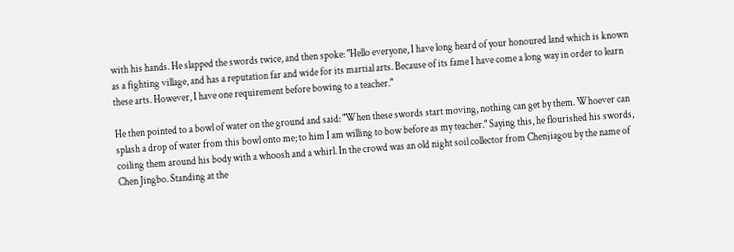with his hands. He slapped the swords twice, and then spoke: "Hello everyone, I have long heard of your honoured land which is known as a fighting village, and has a reputation far and wide for its martial arts. Because of its fame I have come a long way in order to learn these arts. However, I have one requirement before bowing to a teacher."

He then pointed to a bowl of water on the ground and said: "When these swords start moving, nothing can get by them. Whoever can splash a drop of water from this bowl onto me; to him I am willing to bow before as my teacher." Saying this, he flourished his swords, coiling them around his body with a whoosh and a whirl. In the crowd was an old night soil collector from Chenjiagou by the name of Chen Jingbo. Standing at the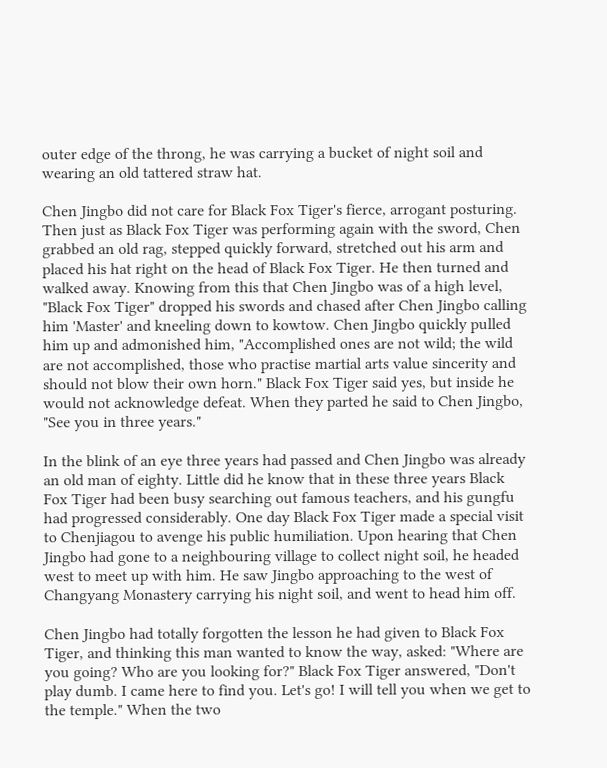outer edge of the throng, he was carrying a bucket of night soil and wearing an old tattered straw hat.

Chen Jingbo did not care for Black Fox Tiger's fierce, arrogant posturing. Then just as Black Fox Tiger was performing again with the sword, Chen grabbed an old rag, stepped quickly forward, stretched out his arm and placed his hat right on the head of Black Fox Tiger. He then turned and walked away. Knowing from this that Chen Jingbo was of a high level, "Black Fox Tiger" dropped his swords and chased after Chen Jingbo calling him 'Master' and kneeling down to kowtow. Chen Jingbo quickly pulled him up and admonished him, "Accomplished ones are not wild; the wild are not accomplished, those who practise martial arts value sincerity and should not blow their own horn." Black Fox Tiger said yes, but inside he would not acknowledge defeat. When they parted he said to Chen Jingbo, "See you in three years."

In the blink of an eye three years had passed and Chen Jingbo was already an old man of eighty. Little did he know that in these three years Black Fox Tiger had been busy searching out famous teachers, and his gungfu had progressed considerably. One day Black Fox Tiger made a special visit to Chenjiagou to avenge his public humiliation. Upon hearing that Chen Jingbo had gone to a neighbouring village to collect night soil, he headed west to meet up with him. He saw Jingbo approaching to the west of Changyang Monastery carrying his night soil, and went to head him off.

Chen Jingbo had totally forgotten the lesson he had given to Black Fox Tiger, and thinking this man wanted to know the way, asked: "Where are you going? Who are you looking for?" Black Fox Tiger answered, "Don't play dumb. I came here to find you. Let's go! I will tell you when we get to the temple." When the two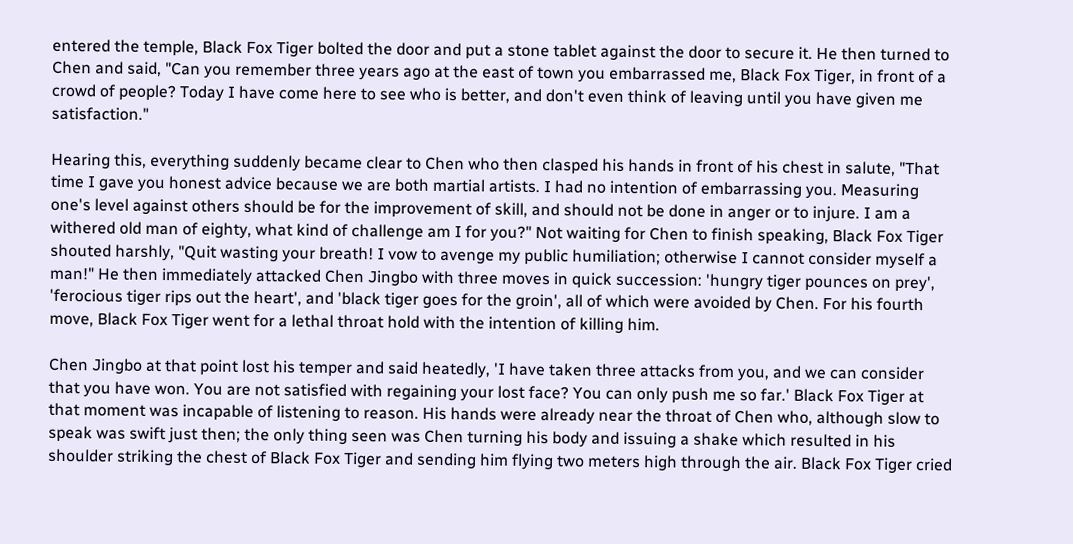entered the temple, Black Fox Tiger bolted the door and put a stone tablet against the door to secure it. He then turned to Chen and said, "Can you remember three years ago at the east of town you embarrassed me, Black Fox Tiger, in front of a crowd of people? Today I have come here to see who is better, and don't even think of leaving until you have given me satisfaction."

Hearing this, everything suddenly became clear to Chen who then clasped his hands in front of his chest in salute, "That time I gave you honest advice because we are both martial artists. I had no intention of embarrassing you. Measuring one's level against others should be for the improvement of skill, and should not be done in anger or to injure. I am a withered old man of eighty, what kind of challenge am I for you?" Not waiting for Chen to finish speaking, Black Fox Tiger shouted harshly, "Quit wasting your breath! I vow to avenge my public humiliation; otherwise I cannot consider myself a man!" He then immediately attacked Chen Jingbo with three moves in quick succession: 'hungry tiger pounces on prey', 'ferocious tiger rips out the heart', and 'black tiger goes for the groin', all of which were avoided by Chen. For his fourth move, Black Fox Tiger went for a lethal throat hold with the intention of killing him.

Chen Jingbo at that point lost his temper and said heatedly, 'I have taken three attacks from you, and we can consider that you have won. You are not satisfied with regaining your lost face? You can only push me so far.' Black Fox Tiger at that moment was incapable of listening to reason. His hands were already near the throat of Chen who, although slow to speak was swift just then; the only thing seen was Chen turning his body and issuing a shake which resulted in his shoulder striking the chest of Black Fox Tiger and sending him flying two meters high through the air. Black Fox Tiger cried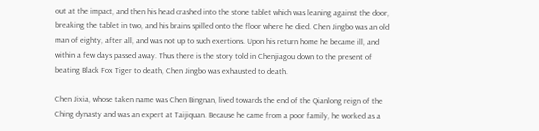out at the impact, and then his head crashed into the stone tablet which was leaning against the door, breaking the tablet in two, and his brains spilled onto the floor where he died. Chen Jingbo was an old man of eighty, after all, and was not up to such exertions. Upon his return home he became ill, and within a few days passed away. Thus there is the story told in Chenjiagou down to the present of beating Black Fox Tiger to death, Chen Jingbo was exhausted to death.

Chen Jixia, whose taken name was Chen Bingnan, lived towards the end of the Qianlong reign of the Ching dynasty and was an expert at Taijiquan. Because he came from a poor family, he worked as a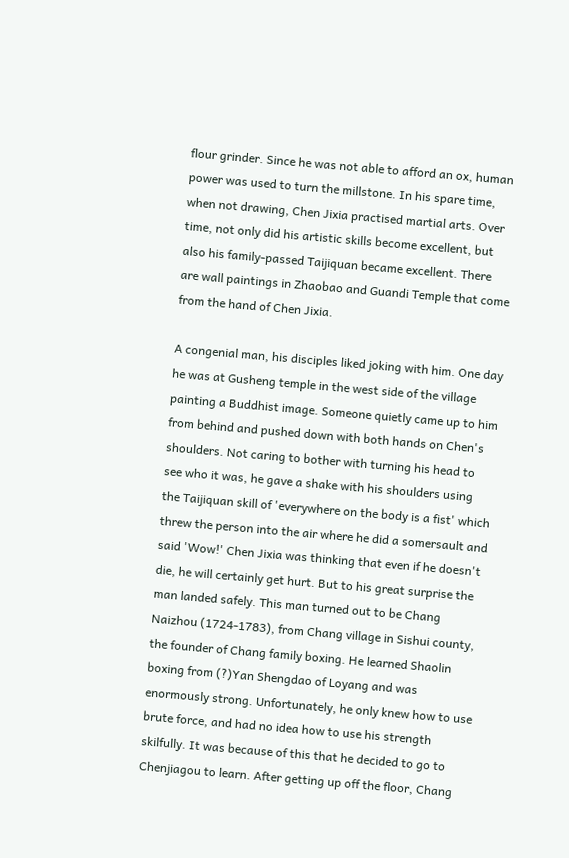flour grinder. Since he was not able to afford an ox, human power was used to turn the millstone. In his spare time, when not drawing, Chen Jixia practised martial arts. Over time, not only did his artistic skills become excellent, but also his family-passed Taijiquan became excellent. There are wall paintings in Zhaobao and Guandi Temple that come from the hand of Chen Jixia.

A congenial man, his disciples liked joking with him. One day he was at Gusheng temple in the west side of the village painting a Buddhist image. Someone quietly came up to him from behind and pushed down with both hands on Chen's shoulders. Not caring to bother with turning his head to see who it was, he gave a shake with his shoulders using the Taijiquan skill of 'everywhere on the body is a fist' which threw the person into the air where he did a somersault and said 'Wow!' Chen Jixia was thinking that even if he doesn't die, he will certainly get hurt. But to his great surprise the man landed safely. This man turned out to be Chang Naizhou (1724-1783), from Chang village in Sishui county, the founder of Chang family boxing. He learned Shaolin boxing from (?)Yan Shengdao of Loyang and was enormously strong. Unfortunately, he only knew how to use brute force, and had no idea how to use his strength skilfully. It was because of this that he decided to go to Chenjiagou to learn. After getting up off the floor, Chang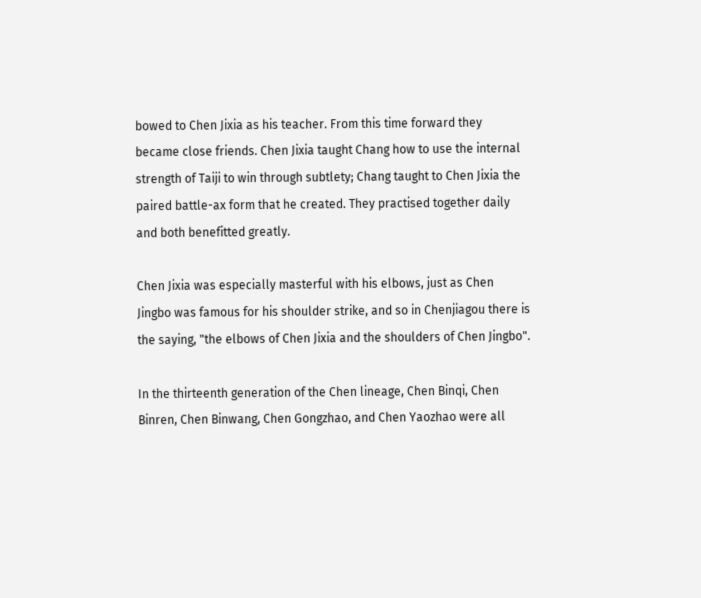bowed to Chen Jixia as his teacher. From this time forward they became close friends. Chen Jixia taught Chang how to use the internal strength of Taiji to win through subtlety; Chang taught to Chen Jixia the paired battle-ax form that he created. They practised together daily and both benefitted greatly.

Chen Jixia was especially masterful with his elbows, just as Chen Jingbo was famous for his shoulder strike, and so in Chenjiagou there is the saying, "the elbows of Chen Jixia and the shoulders of Chen Jingbo".

In the thirteenth generation of the Chen lineage, Chen Binqi, Chen Binren, Chen Binwang, Chen Gongzhao, and Chen Yaozhao were all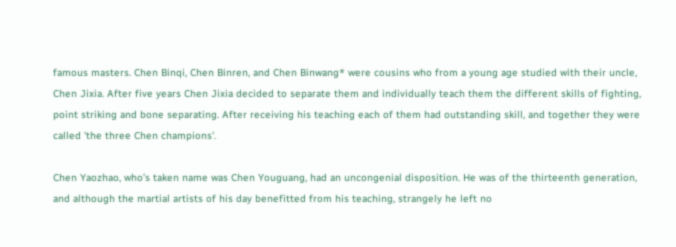famous masters. Chen Binqi, Chen Binren, and Chen Binwang* were cousins who from a young age studied with their uncle, Chen Jixia. After five years Chen Jixia decided to separate them and individually teach them the different skills of fighting, point striking and bone separating. After receiving his teaching each of them had outstanding skill, and together they were called 'the three Chen champions'.

Chen Yaozhao, who’s taken name was Chen Youguang, had an uncongenial disposition. He was of the thirteenth generation, and although the martial artists of his day benefitted from his teaching, strangely he left no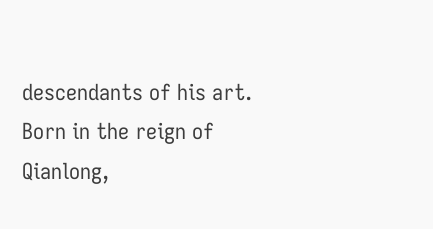descendants of his art. Born in the reign of Qianlong,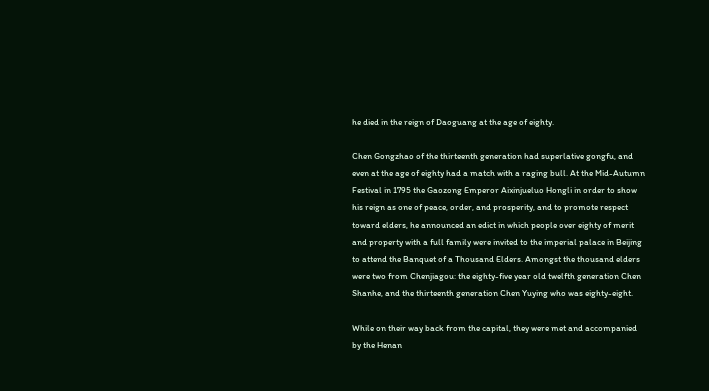he died in the reign of Daoguang at the age of eighty.

Chen Gongzhao of the thirteenth generation had superlative gongfu, and even at the age of eighty had a match with a raging bull. At the Mid-Autumn Festival in 1795 the Gaozong Emperor Aixinjueluo Hongli in order to show his reign as one of peace, order, and prosperity, and to promote respect toward elders, he announced an edict in which people over eighty of merit and property with a full family were invited to the imperial palace in Beijing to attend the Banquet of a Thousand Elders. Amongst the thousand elders were two from Chenjiagou: the eighty-five year old twelfth generation Chen Shanhe, and the thirteenth generation Chen Yuying who was eighty-eight.

While on their way back from the capital, they were met and accompanied by the Henan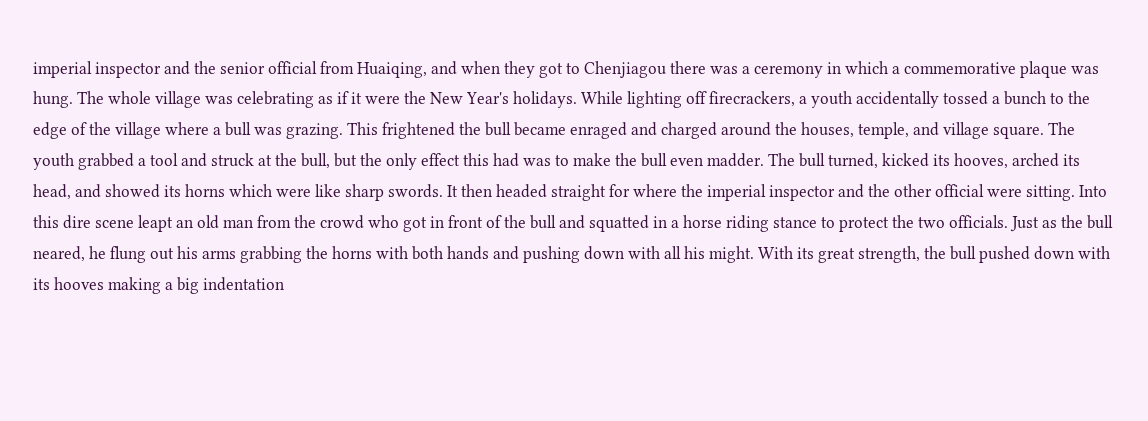imperial inspector and the senior official from Huaiqing, and when they got to Chenjiagou there was a ceremony in which a commemorative plaque was hung. The whole village was celebrating as if it were the New Year's holidays. While lighting off firecrackers, a youth accidentally tossed a bunch to the edge of the village where a bull was grazing. This frightened the bull became enraged and charged around the houses, temple, and village square. The youth grabbed a tool and struck at the bull, but the only effect this had was to make the bull even madder. The bull turned, kicked its hooves, arched its head, and showed its horns which were like sharp swords. It then headed straight for where the imperial inspector and the other official were sitting. Into this dire scene leapt an old man from the crowd who got in front of the bull and squatted in a horse riding stance to protect the two officials. Just as the bull neared, he flung out his arms grabbing the horns with both hands and pushing down with all his might. With its great strength, the bull pushed down with its hooves making a big indentation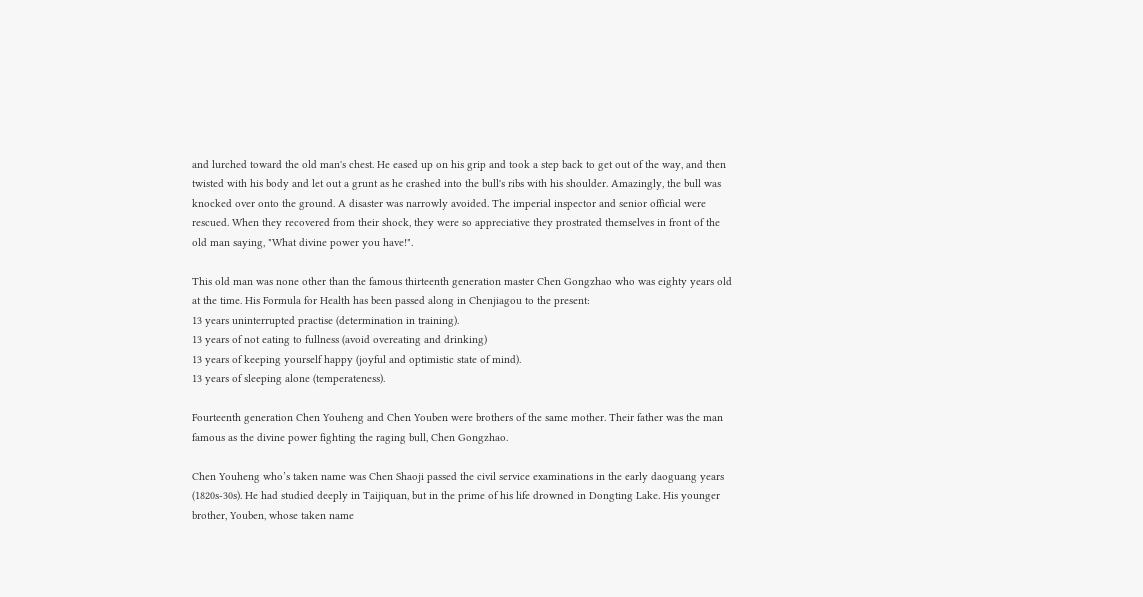and lurched toward the old man's chest. He eased up on his grip and took a step back to get out of the way, and then twisted with his body and let out a grunt as he crashed into the bull's ribs with his shoulder. Amazingly, the bull was knocked over onto the ground. A disaster was narrowly avoided. The imperial inspector and senior official were rescued. When they recovered from their shock, they were so appreciative they prostrated themselves in front of the old man saying, "What divine power you have!".

This old man was none other than the famous thirteenth generation master Chen Gongzhao who was eighty years old at the time. His Formula for Health has been passed along in Chenjiagou to the present:
13 years uninterrupted practise (determination in training).
13 years of not eating to fullness (avoid overeating and drinking)
13 years of keeping yourself happy (joyful and optimistic state of mind).
13 years of sleeping alone (temperateness).

Fourteenth generation Chen Youheng and Chen Youben were brothers of the same mother. Their father was the man famous as the divine power fighting the raging bull, Chen Gongzhao.

Chen Youheng who’s taken name was Chen Shaoji passed the civil service examinations in the early daoguang years (1820s-30s). He had studied deeply in Taijiquan, but in the prime of his life drowned in Dongting Lake. His younger brother, Youben, whose taken name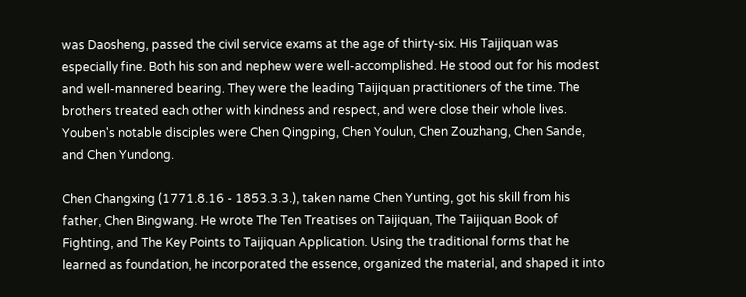was Daosheng, passed the civil service exams at the age of thirty-six. His Taijiquan was especially fine. Both his son and nephew were well-accomplished. He stood out for his modest and well-mannered bearing. They were the leading Taijiquan practitioners of the time. The brothers treated each other with kindness and respect, and were close their whole lives. Youben's notable disciples were Chen Qingping, Chen Youlun, Chen Zouzhang, Chen Sande, and Chen Yundong.

Chen Changxing (1771.8.16 - 1853.3.3.), taken name Chen Yunting, got his skill from his father, Chen Bingwang. He wrote The Ten Treatises on Taijiquan, The Taijiquan Book of Fighting, and The Key Points to Taijiquan Application. Using the traditional forms that he learned as foundation, he incorporated the essence, organized the material, and shaped it into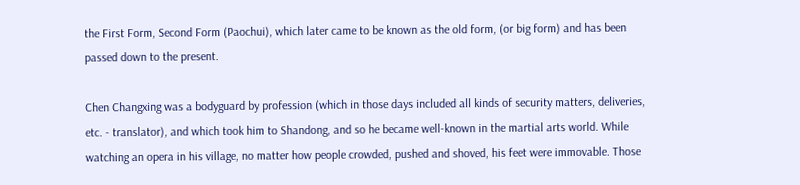the First Form, Second Form (Paochui), which later came to be known as the old form, (or big form) and has been passed down to the present.

Chen Changxing was a bodyguard by profession (which in those days included all kinds of security matters, deliveries, etc. - translator), and which took him to Shandong, and so he became well-known in the martial arts world. While watching an opera in his village, no matter how people crowded, pushed and shoved, his feet were immovable. Those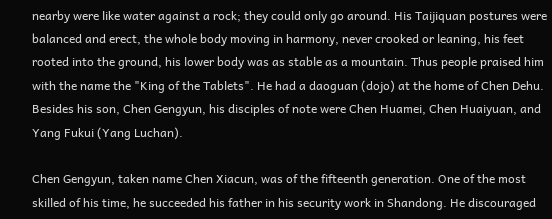nearby were like water against a rock; they could only go around. His Taijiquan postures were balanced and erect, the whole body moving in harmony, never crooked or leaning, his feet rooted into the ground, his lower body was as stable as a mountain. Thus people praised him with the name the "King of the Tablets". He had a daoguan (dojo) at the home of Chen Dehu. Besides his son, Chen Gengyun, his disciples of note were Chen Huamei, Chen Huaiyuan, and Yang Fukui (Yang Luchan).

Chen Gengyun, taken name Chen Xiacun, was of the fifteenth generation. One of the most skilled of his time, he succeeded his father in his security work in Shandong. He discouraged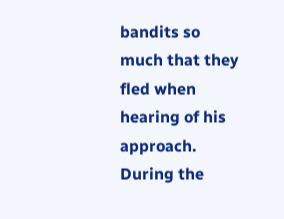bandits so much that they fled when hearing of his approach. During the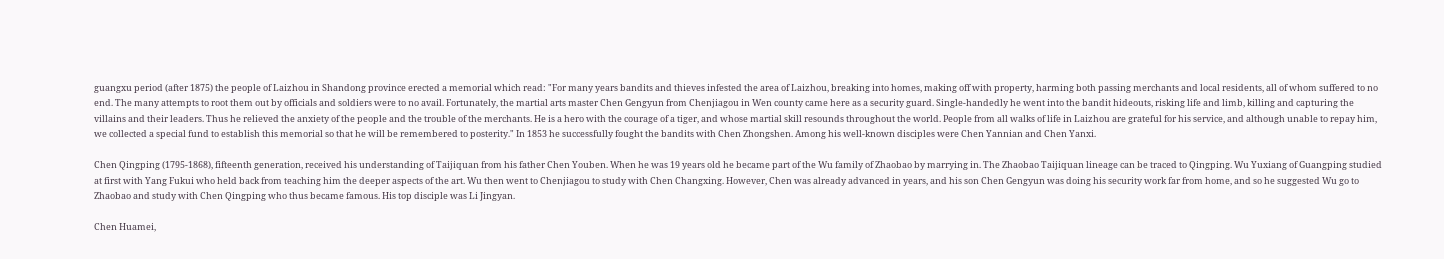guangxu period (after 1875) the people of Laizhou in Shandong province erected a memorial which read: "For many years bandits and thieves infested the area of Laizhou, breaking into homes, making off with property, harming both passing merchants and local residents, all of whom suffered to no end. The many attempts to root them out by officials and soldiers were to no avail. Fortunately, the martial arts master Chen Gengyun from Chenjiagou in Wen county came here as a security guard. Single-handedly he went into the bandit hideouts, risking life and limb, killing and capturing the villains and their leaders. Thus he relieved the anxiety of the people and the trouble of the merchants. He is a hero with the courage of a tiger, and whose martial skill resounds throughout the world. People from all walks of life in Laizhou are grateful for his service, and although unable to repay him, we collected a special fund to establish this memorial so that he will be remembered to posterity." In 1853 he successfully fought the bandits with Chen Zhongshen. Among his well-known disciples were Chen Yannian and Chen Yanxi.

Chen Qingping (1795-1868), fifteenth generation, received his understanding of Taijiquan from his father Chen Youben. When he was 19 years old he became part of the Wu family of Zhaobao by marrying in. The Zhaobao Taijiquan lineage can be traced to Qingping. Wu Yuxiang of Guangping studied at first with Yang Fukui who held back from teaching him the deeper aspects of the art. Wu then went to Chenjiagou to study with Chen Changxing. However, Chen was already advanced in years, and his son Chen Gengyun was doing his security work far from home, and so he suggested Wu go to Zhaobao and study with Chen Qingping who thus became famous. His top disciple was Li Jingyan.

Chen Huamei,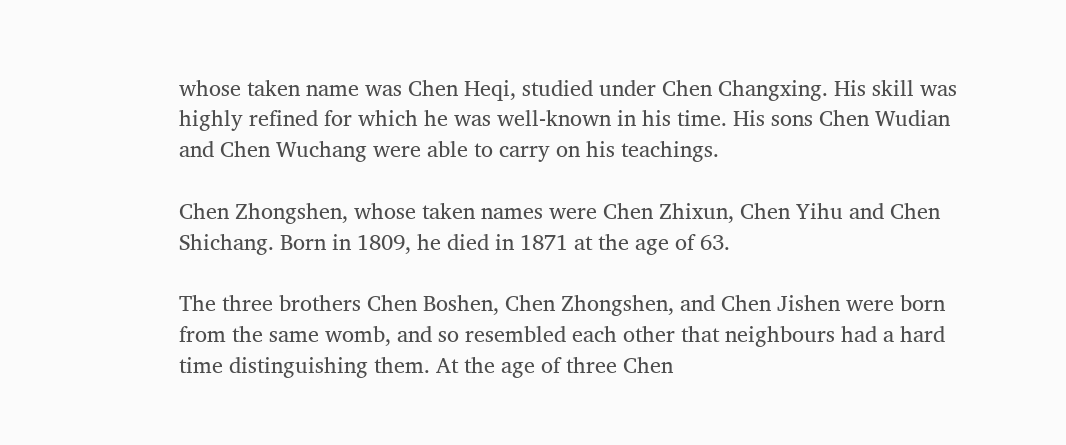whose taken name was Chen Heqi, studied under Chen Changxing. His skill was highly refined for which he was well-known in his time. His sons Chen Wudian and Chen Wuchang were able to carry on his teachings.

Chen Zhongshen, whose taken names were Chen Zhixun, Chen Yihu and Chen Shichang. Born in 1809, he died in 1871 at the age of 63.

The three brothers Chen Boshen, Chen Zhongshen, and Chen Jishen were born from the same womb, and so resembled each other that neighbours had a hard time distinguishing them. At the age of three Chen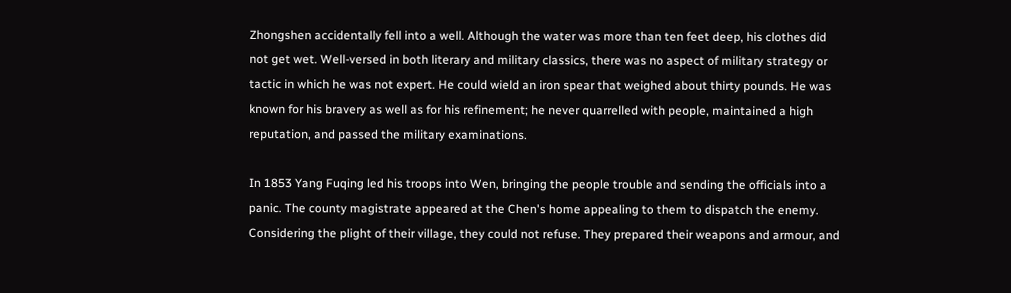Zhongshen accidentally fell into a well. Although the water was more than ten feet deep, his clothes did not get wet. Well-versed in both literary and military classics, there was no aspect of military strategy or tactic in which he was not expert. He could wield an iron spear that weighed about thirty pounds. He was known for his bravery as well as for his refinement; he never quarrelled with people, maintained a high reputation, and passed the military examinations.

In 1853 Yang Fuqing led his troops into Wen, bringing the people trouble and sending the officials into a panic. The county magistrate appeared at the Chen's home appealing to them to dispatch the enemy. Considering the plight of their village, they could not refuse. They prepared their weapons and armour, and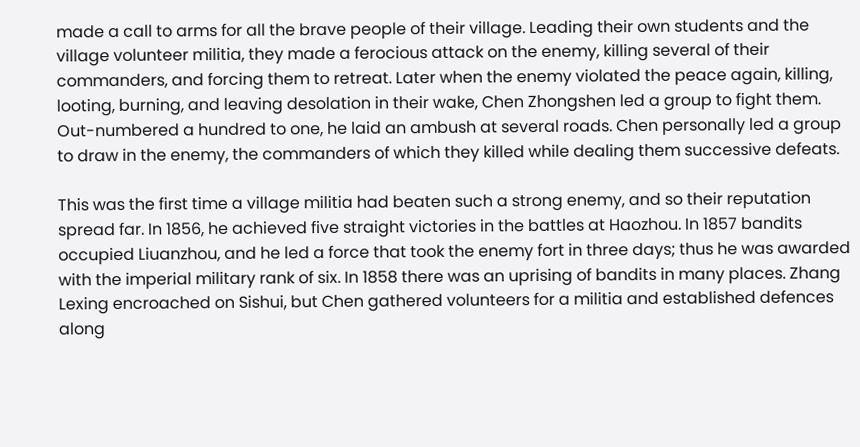made a call to arms for all the brave people of their village. Leading their own students and the village volunteer militia, they made a ferocious attack on the enemy, killing several of their commanders, and forcing them to retreat. Later when the enemy violated the peace again, killing, looting, burning, and leaving desolation in their wake, Chen Zhongshen led a group to fight them. Out-numbered a hundred to one, he laid an ambush at several roads. Chen personally led a group to draw in the enemy, the commanders of which they killed while dealing them successive defeats.

This was the first time a village militia had beaten such a strong enemy, and so their reputation spread far. In 1856, he achieved five straight victories in the battles at Haozhou. In 1857 bandits occupied Liuanzhou, and he led a force that took the enemy fort in three days; thus he was awarded with the imperial military rank of six. In 1858 there was an uprising of bandits in many places. Zhang Lexing encroached on Sishui, but Chen gathered volunteers for a militia and established defences along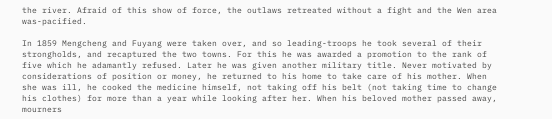the river. Afraid of this show of force, the outlaws retreated without a fight and the Wen area was-pacified.

In 1859 Mengcheng and Fuyang were taken over, and so leading-troops he took several of their strongholds, and recaptured the two towns. For this he was awarded a promotion to the rank of five which he adamantly refused. Later he was given another military title. Never motivated by considerations of position or money, he returned to his home to take care of his mother. When she was ill, he cooked the medicine himself, not taking off his belt (not taking time to change his clothes) for more than a year while looking after her. When his beloved mother passed away, mourners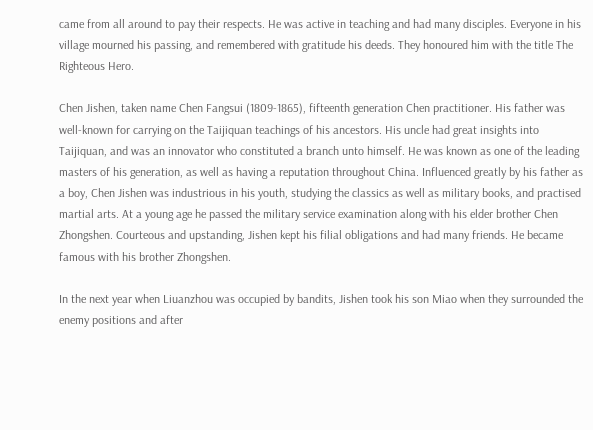came from all around to pay their respects. He was active in teaching and had many disciples. Everyone in his village mourned his passing, and remembered with gratitude his deeds. They honoured him with the title The Righteous Hero.

Chen Jishen, taken name Chen Fangsui (1809-1865), fifteenth generation Chen practitioner. His father was well-known for carrying on the Taijiquan teachings of his ancestors. His uncle had great insights into Taijiquan, and was an innovator who constituted a branch unto himself. He was known as one of the leading masters of his generation, as well as having a reputation throughout China. Influenced greatly by his father as a boy, Chen Jishen was industrious in his youth, studying the classics as well as military books, and practised martial arts. At a young age he passed the military service examination along with his elder brother Chen Zhongshen. Courteous and upstanding, Jishen kept his filial obligations and had many friends. He became famous with his brother Zhongshen.

In the next year when Liuanzhou was occupied by bandits, Jishen took his son Miao when they surrounded the enemy positions and after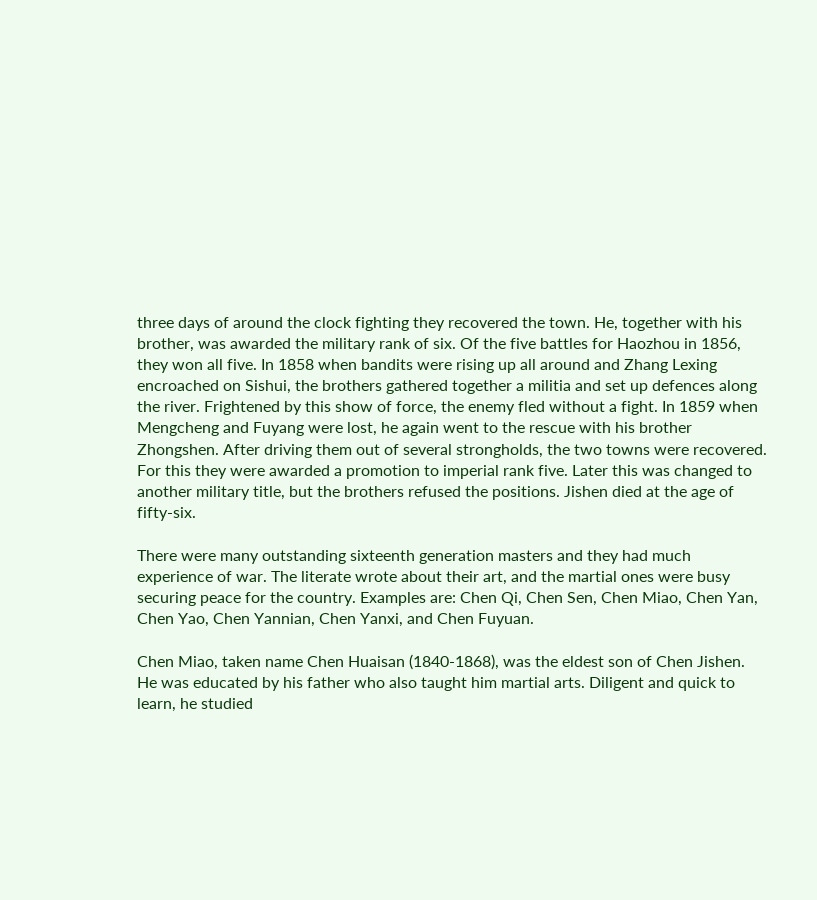three days of around the clock fighting they recovered the town. He, together with his brother, was awarded the military rank of six. Of the five battles for Haozhou in 1856, they won all five. In 1858 when bandits were rising up all around and Zhang Lexing encroached on Sishui, the brothers gathered together a militia and set up defences along the river. Frightened by this show of force, the enemy fled without a fight. In 1859 when Mengcheng and Fuyang were lost, he again went to the rescue with his brother Zhongshen. After driving them out of several strongholds, the two towns were recovered. For this they were awarded a promotion to imperial rank five. Later this was changed to another military title, but the brothers refused the positions. Jishen died at the age of fifty-six.

There were many outstanding sixteenth generation masters and they had much experience of war. The literate wrote about their art, and the martial ones were busy securing peace for the country. Examples are: Chen Qi, Chen Sen, Chen Miao, Chen Yan, Chen Yao, Chen Yannian, Chen Yanxi, and Chen Fuyuan.

Chen Miao, taken name Chen Huaisan (1840-1868), was the eldest son of Chen Jishen. He was educated by his father who also taught him martial arts. Diligent and quick to learn, he studied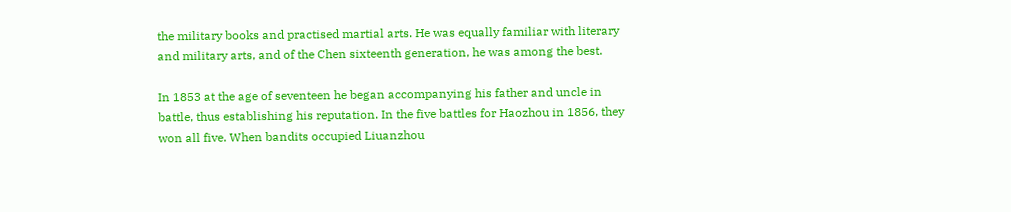the military books and practised martial arts. He was equally familiar with literary and military arts, and of the Chen sixteenth generation, he was among the best.

In 1853 at the age of seventeen he began accompanying his father and uncle in battle, thus establishing his reputation. In the five battles for Haozhou in 1856, they won all five. When bandits occupied Liuanzhou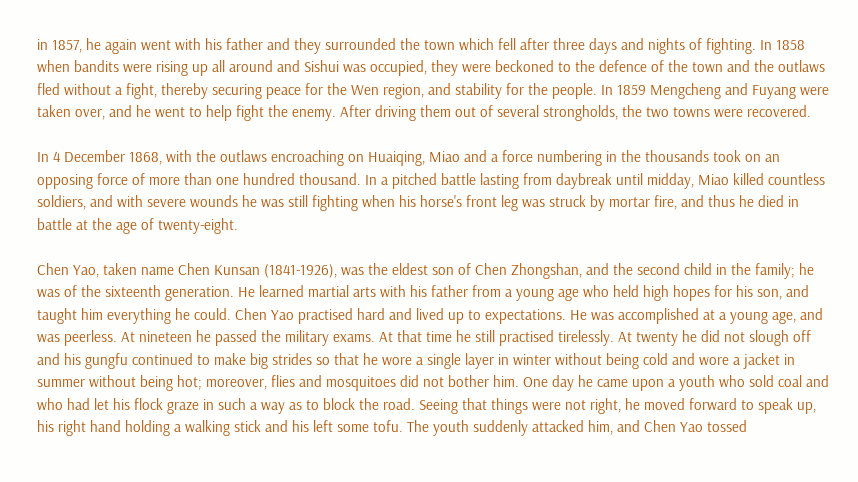in 1857, he again went with his father and they surrounded the town which fell after three days and nights of fighting. In 1858 when bandits were rising up all around and Sishui was occupied, they were beckoned to the defence of the town and the outlaws fled without a fight, thereby securing peace for the Wen region, and stability for the people. In 1859 Mengcheng and Fuyang were taken over, and he went to help fight the enemy. After driving them out of several strongholds, the two towns were recovered.

In 4 December 1868, with the outlaws encroaching on Huaiqing, Miao and a force numbering in the thousands took on an opposing force of more than one hundred thousand. In a pitched battle lasting from daybreak until midday, Miao killed countless soldiers, and with severe wounds he was still fighting when his horse's front leg was struck by mortar fire, and thus he died in battle at the age of twenty-eight.

Chen Yao, taken name Chen Kunsan (1841-1926), was the eldest son of Chen Zhongshan, and the second child in the family; he was of the sixteenth generation. He learned martial arts with his father from a young age who held high hopes for his son, and taught him everything he could. Chen Yao practised hard and lived up to expectations. He was accomplished at a young age, and was peerless. At nineteen he passed the military exams. At that time he still practised tirelessly. At twenty he did not slough off and his gungfu continued to make big strides so that he wore a single layer in winter without being cold and wore a jacket in summer without being hot; moreover, flies and mosquitoes did not bother him. One day he came upon a youth who sold coal and who had let his flock graze in such a way as to block the road. Seeing that things were not right, he moved forward to speak up, his right hand holding a walking stick and his left some tofu. The youth suddenly attacked him, and Chen Yao tossed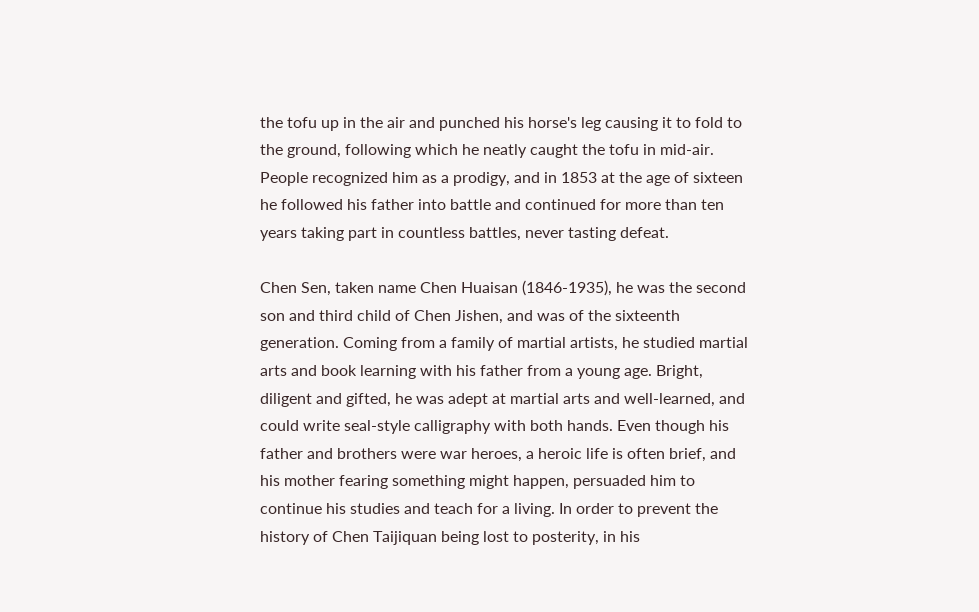the tofu up in the air and punched his horse's leg causing it to fold to the ground, following which he neatly caught the tofu in mid-air. People recognized him as a prodigy, and in 1853 at the age of sixteen he followed his father into battle and continued for more than ten years taking part in countless battles, never tasting defeat.

Chen Sen, taken name Chen Huaisan (1846-1935), he was the second son and third child of Chen Jishen, and was of the sixteenth generation. Coming from a family of martial artists, he studied martial arts and book learning with his father from a young age. Bright, diligent and gifted, he was adept at martial arts and well-learned, and could write seal-style calligraphy with both hands. Even though his father and brothers were war heroes, a heroic life is often brief, and his mother fearing something might happen, persuaded him to continue his studies and teach for a living. In order to prevent the history of Chen Taijiquan being lost to posterity, in his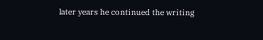later years he continued the writing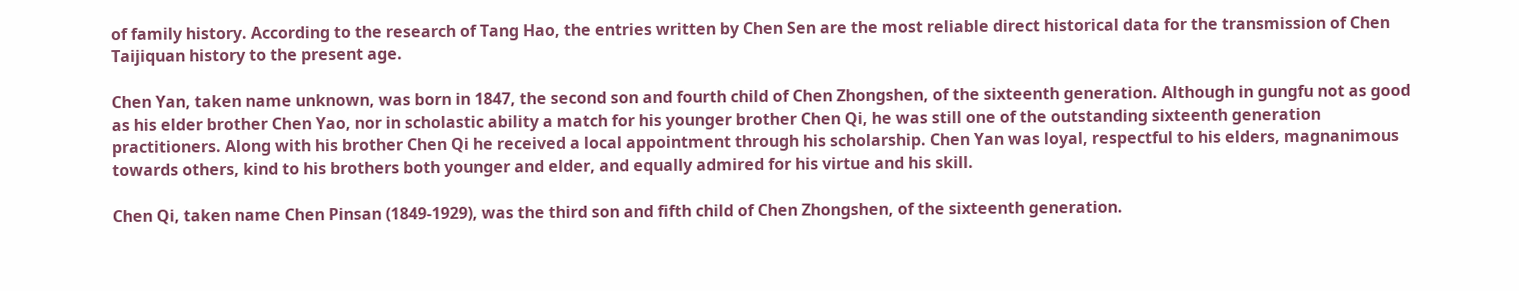of family history. According to the research of Tang Hao, the entries written by Chen Sen are the most reliable direct historical data for the transmission of Chen Taijiquan history to the present age.

Chen Yan, taken name unknown, was born in 1847, the second son and fourth child of Chen Zhongshen, of the sixteenth generation. Although in gungfu not as good as his elder brother Chen Yao, nor in scholastic ability a match for his younger brother Chen Qi, he was still one of the outstanding sixteenth generation practitioners. Along with his brother Chen Qi he received a local appointment through his scholarship. Chen Yan was loyal, respectful to his elders, magnanimous towards others, kind to his brothers both younger and elder, and equally admired for his virtue and his skill.

Chen Qi, taken name Chen Pinsan (1849-1929), was the third son and fifth child of Chen Zhongshen, of the sixteenth generation.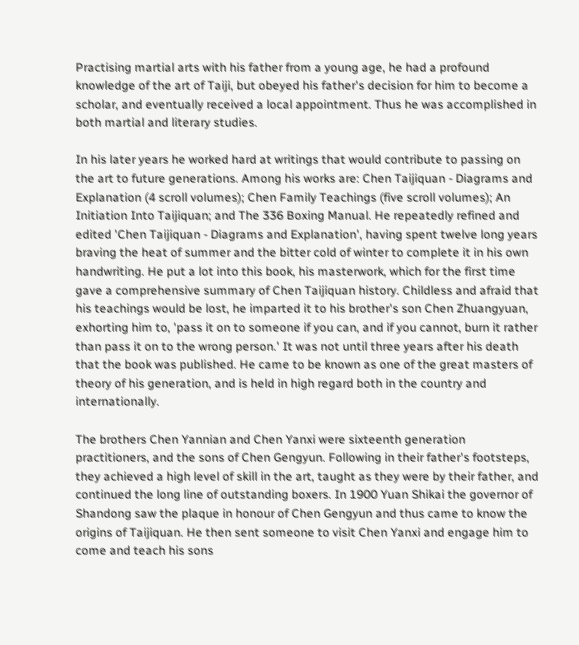Practising martial arts with his father from a young age, he had a profound knowledge of the art of Taiji, but obeyed his father's decision for him to become a scholar, and eventually received a local appointment. Thus he was accomplished in both martial and literary studies.

In his later years he worked hard at writings that would contribute to passing on the art to future generations. Among his works are: Chen Taijiquan - Diagrams and Explanation (4 scroll volumes); Chen Family Teachings (five scroll volumes); An Initiation Into Taijiquan; and The 336 Boxing Manual. He repeatedly refined and edited 'Chen Taijiquan - Diagrams and Explanation', having spent twelve long years braving the heat of summer and the bitter cold of winter to complete it in his own handwriting. He put a lot into this book, his masterwork, which for the first time gave a comprehensive summary of Chen Taijiquan history. Childless and afraid that his teachings would be lost, he imparted it to his brother's son Chen Zhuangyuan, exhorting him to, 'pass it on to someone if you can, and if you cannot, burn it rather than pass it on to the wrong person.' It was not until three years after his death that the book was published. He came to be known as one of the great masters of theory of his generation, and is held in high regard both in the country and internationally.

The brothers Chen Yannian and Chen Yanxi were sixteenth generation practitioners, and the sons of Chen Gengyun. Following in their father's footsteps, they achieved a high level of skill in the art, taught as they were by their father, and continued the long line of outstanding boxers. In 1900 Yuan Shikai the governor of Shandong saw the plaque in honour of Chen Gengyun and thus came to know the origins of Taijiquan. He then sent someone to visit Chen Yanxi and engage him to come and teach his sons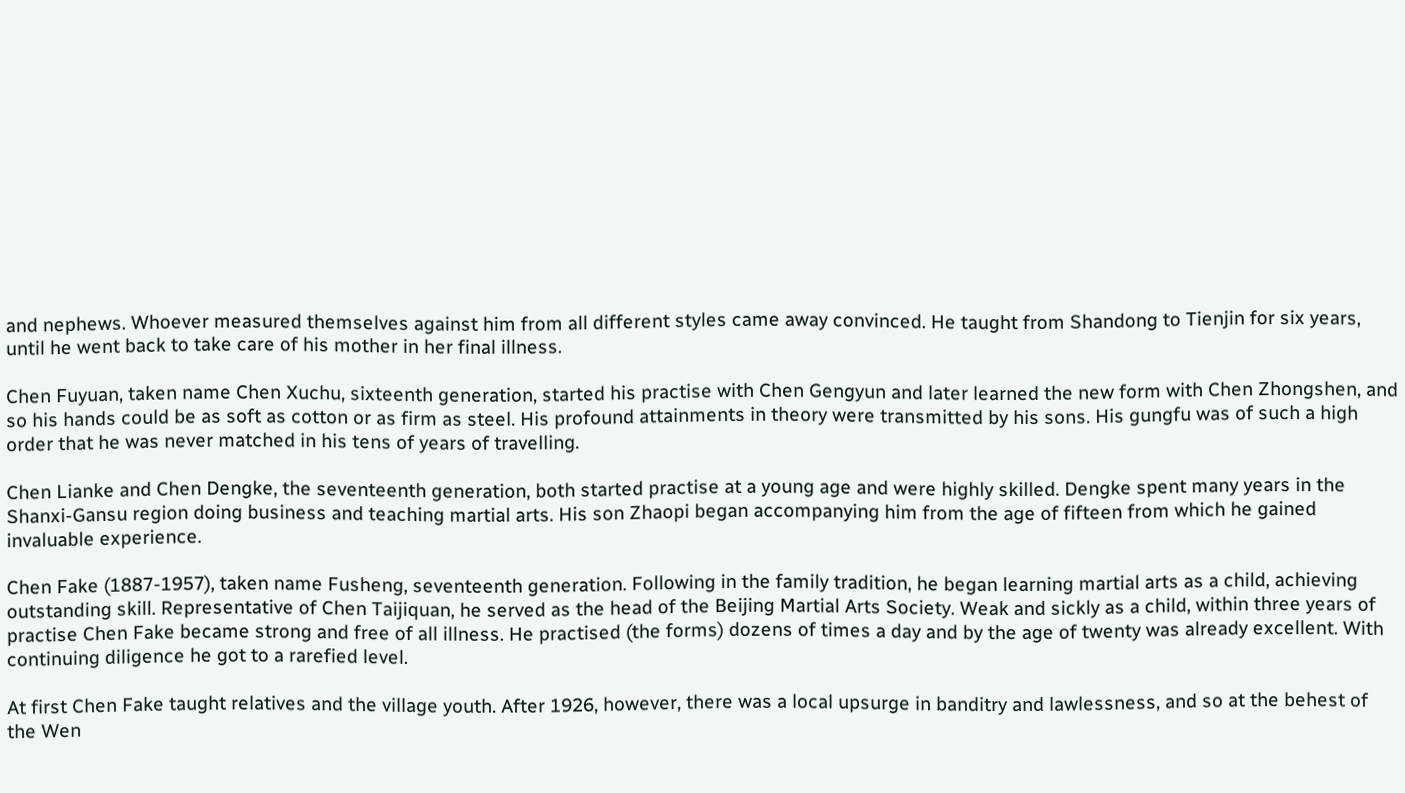and nephews. Whoever measured themselves against him from all different styles came away convinced. He taught from Shandong to Tienjin for six years, until he went back to take care of his mother in her final illness.

Chen Fuyuan, taken name Chen Xuchu, sixteenth generation, started his practise with Chen Gengyun and later learned the new form with Chen Zhongshen, and so his hands could be as soft as cotton or as firm as steel. His profound attainments in theory were transmitted by his sons. His gungfu was of such a high order that he was never matched in his tens of years of travelling.

Chen Lianke and Chen Dengke, the seventeenth generation, both started practise at a young age and were highly skilled. Dengke spent many years in the Shanxi-Gansu region doing business and teaching martial arts. His son Zhaopi began accompanying him from the age of fifteen from which he gained invaluable experience.

Chen Fake (1887-1957), taken name Fusheng, seventeenth generation. Following in the family tradition, he began learning martial arts as a child, achieving outstanding skill. Representative of Chen Taijiquan, he served as the head of the Beijing Martial Arts Society. Weak and sickly as a child, within three years of practise Chen Fake became strong and free of all illness. He practised (the forms) dozens of times a day and by the age of twenty was already excellent. With continuing diligence he got to a rarefied level.

At first Chen Fake taught relatives and the village youth. After 1926, however, there was a local upsurge in banditry and lawlessness, and so at the behest of the Wen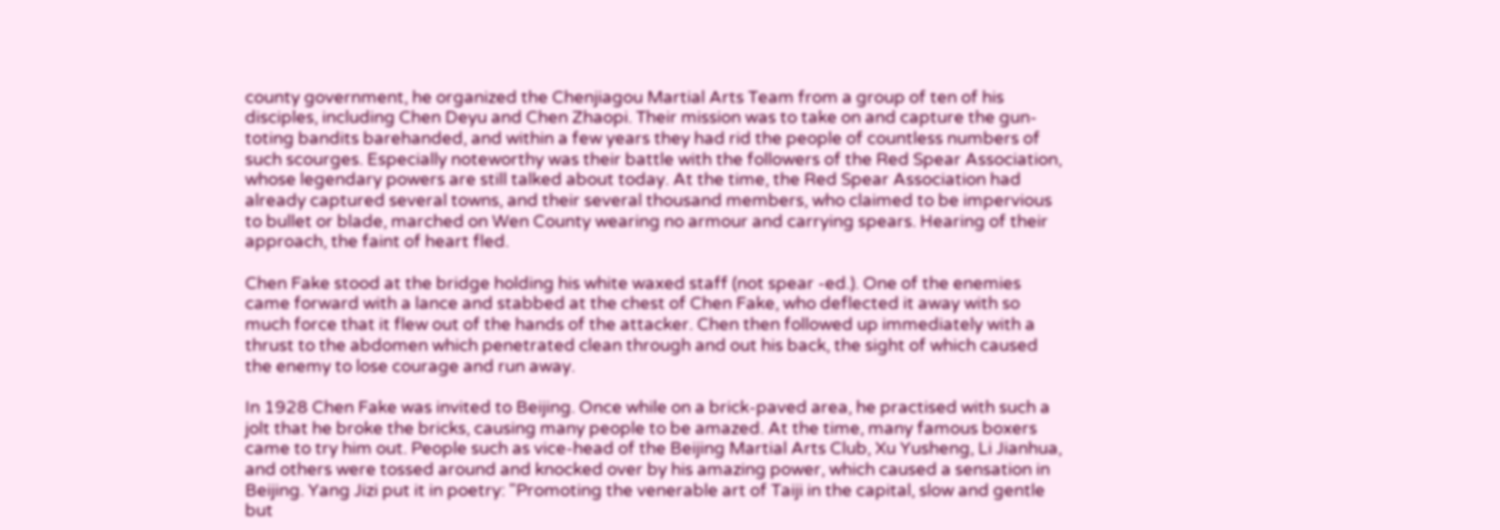county government, he organized the Chenjiagou Martial Arts Team from a group of ten of his disciples, including Chen Deyu and Chen Zhaopi. Their mission was to take on and capture the gun-toting bandits barehanded, and within a few years they had rid the people of countless numbers of such scourges. Especially noteworthy was their battle with the followers of the Red Spear Association, whose legendary powers are still talked about today. At the time, the Red Spear Association had already captured several towns, and their several thousand members, who claimed to be impervious to bullet or blade, marched on Wen County wearing no armour and carrying spears. Hearing of their approach, the faint of heart fled.

Chen Fake stood at the bridge holding his white waxed staff (not spear -ed.). One of the enemies came forward with a lance and stabbed at the chest of Chen Fake, who deflected it away with so much force that it flew out of the hands of the attacker. Chen then followed up immediately with a thrust to the abdomen which penetrated clean through and out his back, the sight of which caused the enemy to lose courage and run away.

In 1928 Chen Fake was invited to Beijing. Once while on a brick-paved area, he practised with such a jolt that he broke the bricks, causing many people to be amazed. At the time, many famous boxers came to try him out. People such as vice-head of the Beijing Martial Arts Club, Xu Yusheng, Li Jianhua, and others were tossed around and knocked over by his amazing power, which caused a sensation in Beijing. Yang Jizi put it in poetry: "Promoting the venerable art of Taiji in the capital, slow and gentle but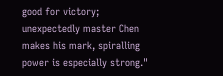good for victory; unexpectedly master Chen makes his mark, spiralling power is especially strong."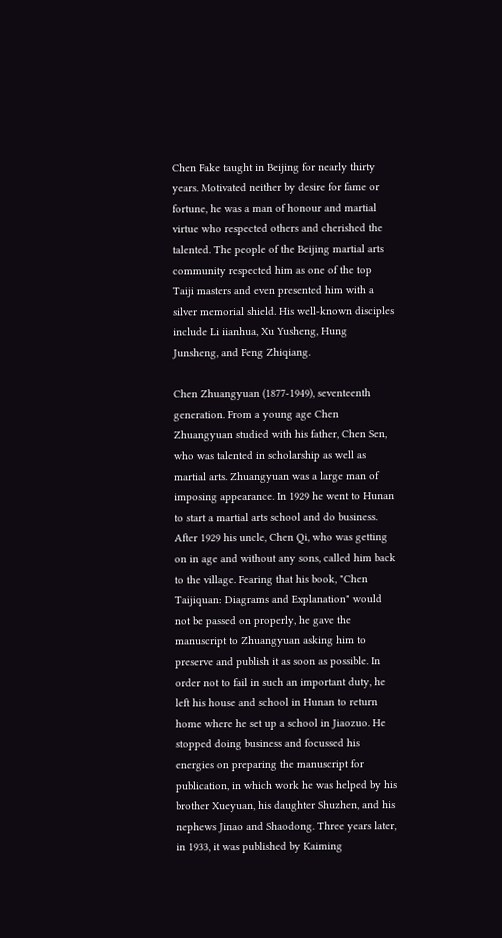Chen Fake taught in Beijing for nearly thirty years. Motivated neither by desire for fame or fortune, he was a man of honour and martial virtue who respected others and cherished the talented. The people of the Beijing martial arts community respected him as one of the top Taiji masters and even presented him with a silver memorial shield. His well-known disciples include Li iianhua, Xu Yusheng, Hung Junsheng, and Feng Zhiqiang.

Chen Zhuangyuan (1877-1949), seventeenth generation. From a young age Chen Zhuangyuan studied with his father, Chen Sen, who was talented in scholarship as well as martial arts. Zhuangyuan was a large man of imposing appearance. In 1929 he went to Hunan to start a martial arts school and do business. After 1929 his uncle, Chen Qi, who was getting on in age and without any sons, called him back to the village. Fearing that his book, "Chen Taijiquan: Diagrams and Explanation" would not be passed on properly, he gave the manuscript to Zhuangyuan asking him to preserve and publish it as soon as possible. In order not to fail in such an important duty, he left his house and school in Hunan to return home where he set up a school in Jiaozuo. He stopped doing business and focussed his energies on preparing the manuscript for publication, in which work he was helped by his brother Xueyuan, his daughter Shuzhen, and his nephews Jinao and Shaodong. Three years later, in 1933, it was published by Kaiming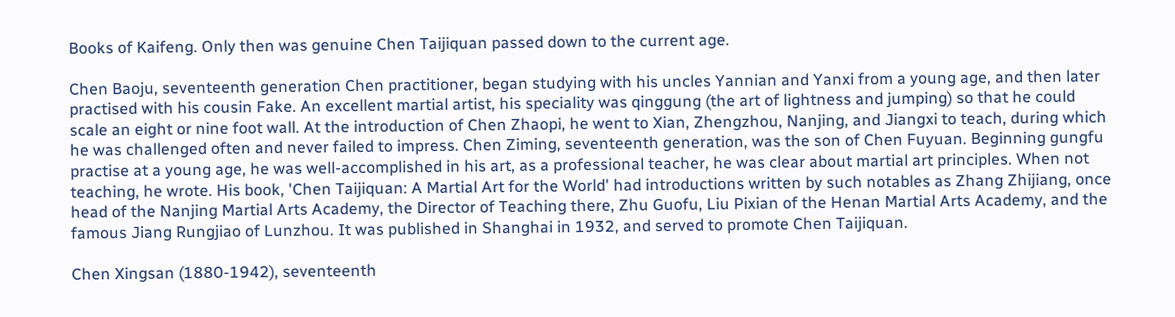Books of Kaifeng. Only then was genuine Chen Taijiquan passed down to the current age.

Chen Baoju, seventeenth generation Chen practitioner, began studying with his uncles Yannian and Yanxi from a young age, and then later practised with his cousin Fake. An excellent martial artist, his speciality was qinggung (the art of lightness and jumping) so that he could scale an eight or nine foot wall. At the introduction of Chen Zhaopi, he went to Xian, Zhengzhou, Nanjing, and Jiangxi to teach, during which he was challenged often and never failed to impress. Chen Ziming, seventeenth generation, was the son of Chen Fuyuan. Beginning gungfu practise at a young age, he was well-accomplished in his art, as a professional teacher, he was clear about martial art principles. When not teaching, he wrote. His book, 'Chen Taijiquan: A Martial Art for the World' had introductions written by such notables as Zhang Zhijiang, once head of the Nanjing Martial Arts Academy, the Director of Teaching there, Zhu Guofu, Liu Pixian of the Henan Martial Arts Academy, and the famous Jiang Rungjiao of Lunzhou. It was published in Shanghai in 1932, and served to promote Chen Taijiquan.

Chen Xingsan (1880-1942), seventeenth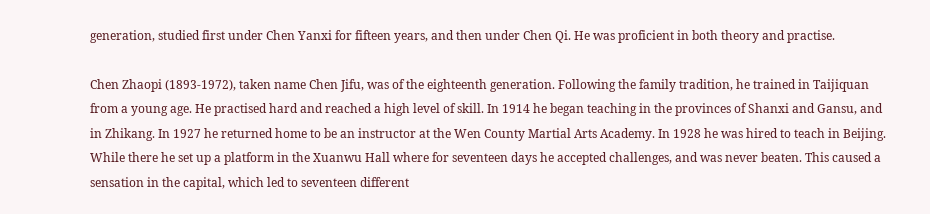generation, studied first under Chen Yanxi for fifteen years, and then under Chen Qi. He was proficient in both theory and practise.

Chen Zhaopi (1893-1972), taken name Chen Jifu, was of the eighteenth generation. Following the family tradition, he trained in Taijiquan from a young age. He practised hard and reached a high level of skill. In 1914 he began teaching in the provinces of Shanxi and Gansu, and in Zhikang. In 1927 he returned home to be an instructor at the Wen County Martial Arts Academy. In 1928 he was hired to teach in Beijing. While there he set up a platform in the Xuanwu Hall where for seventeen days he accepted challenges, and was never beaten. This caused a sensation in the capital, which led to seventeen different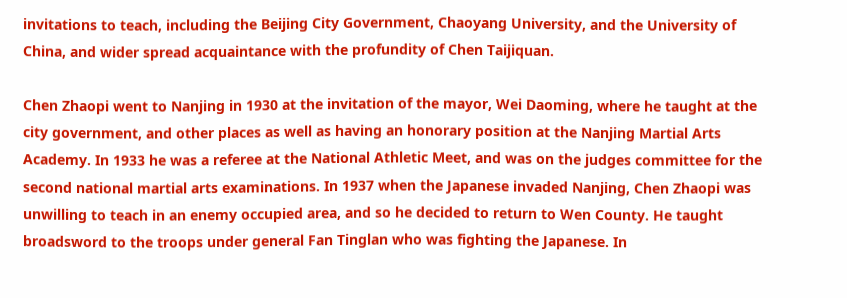invitations to teach, including the Beijing City Government, Chaoyang University, and the University of China, and wider spread acquaintance with the profundity of Chen Taijiquan.

Chen Zhaopi went to Nanjing in 1930 at the invitation of the mayor, Wei Daoming, where he taught at the city government, and other places as well as having an honorary position at the Nanjing Martial Arts Academy. In 1933 he was a referee at the National Athletic Meet, and was on the judges committee for the second national martial arts examinations. In 1937 when the Japanese invaded Nanjing, Chen Zhaopi was unwilling to teach in an enemy occupied area, and so he decided to return to Wen County. He taught broadsword to the troops under general Fan Tinglan who was fighting the Japanese. In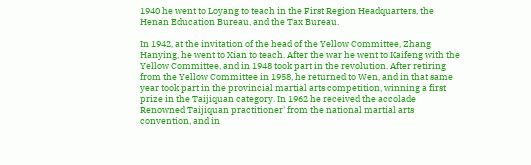1940 he went to Loyang to teach in the First Region Headquarters, the Henan Education Bureau, and the Tax Bureau.

In 1942, at the invitation of the head of the Yellow Committee, Zhang Hanying, he went to Xian to teach. After the war he went to Kaifeng with the Yellow Committee, and in 1948 took part in the revolution. After retiring from the Yellow Committee in 1958, he returned to Wen, and in that same year took part in the provincial martial arts competition, winning a first prize in the Taijiquan category. In 1962 he received the accolade Renowned Taijiquan practitioner' from the national martial arts convention, and in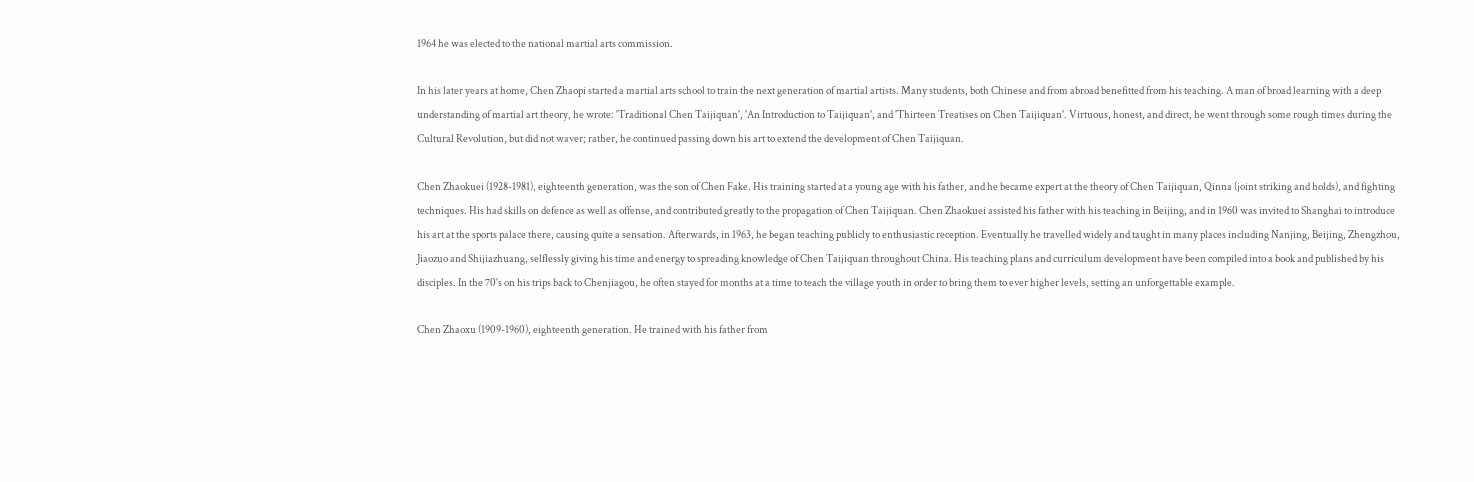1964 he was elected to the national martial arts commission.

In his later years at home, Chen Zhaopi started a martial arts school to train the next generation of martial artists. Many students, both Chinese and from abroad benefitted from his teaching. A man of broad learning with a deep understanding of martial art theory, he wrote: 'Traditional Chen Taijiquan', 'An Introduction to Taijiquan', and 'Thirteen Treatises on Chen Taijiquan'. Virtuous, honest, and direct, he went through some rough times during the Cultural Revolution, but did not waver; rather, he continued passing down his art to extend the development of Chen Taijiquan.

Chen Zhaokuei (1928-1981), eighteenth generation, was the son of Chen Fake. His training started at a young age with his father, and he became expert at the theory of Chen Taijiquan, Qinna (joint striking and holds), and fighting techniques. His had skills on defence as well as offense, and contributed greatly to the propagation of Chen Taijiquan. Chen Zhaokuei assisted his father with his teaching in Beijing, and in 1960 was invited to Shanghai to introduce his art at the sports palace there, causing quite a sensation. Afterwards, in 1963, he began teaching publicly to enthusiastic reception. Eventually he travelled widely and taught in many places including Nanjing, Beijing, Zhengzhou, Jiaozuo and Shijiazhuang, selflessly giving his time and energy to spreading knowledge of Chen Taijiquan throughout China. His teaching plans and curriculum development have been compiled into a book and published by his disciples. In the 70's on his trips back to Chenjiagou, he often stayed for months at a time to teach the village youth in order to bring them to ever higher levels, setting an unforgettable example.

Chen Zhaoxu (1909-1960), eighteenth generation. He trained with his father from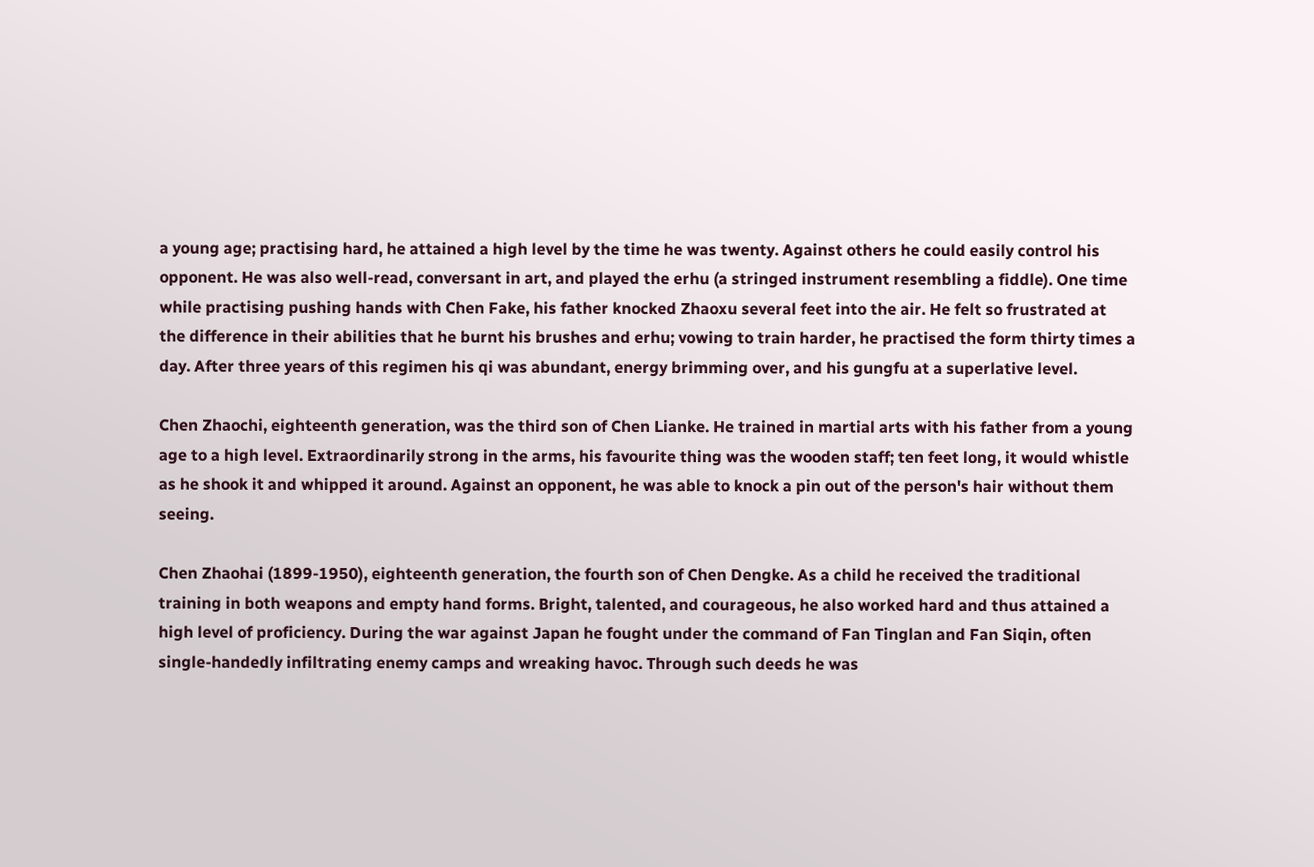a young age; practising hard, he attained a high level by the time he was twenty. Against others he could easily control his opponent. He was also well-read, conversant in art, and played the erhu (a stringed instrument resembling a fiddle). One time while practising pushing hands with Chen Fake, his father knocked Zhaoxu several feet into the air. He felt so frustrated at the difference in their abilities that he burnt his brushes and erhu; vowing to train harder, he practised the form thirty times a day. After three years of this regimen his qi was abundant, energy brimming over, and his gungfu at a superlative level.

Chen Zhaochi, eighteenth generation, was the third son of Chen Lianke. He trained in martial arts with his father from a young age to a high level. Extraordinarily strong in the arms, his favourite thing was the wooden staff; ten feet long, it would whistle as he shook it and whipped it around. Against an opponent, he was able to knock a pin out of the person's hair without them seeing.

Chen Zhaohai (1899-1950), eighteenth generation, the fourth son of Chen Dengke. As a child he received the traditional training in both weapons and empty hand forms. Bright, talented, and courageous, he also worked hard and thus attained a high level of proficiency. During the war against Japan he fought under the command of Fan Tinglan and Fan Siqin, often single-handedly infiltrating enemy camps and wreaking havoc. Through such deeds he was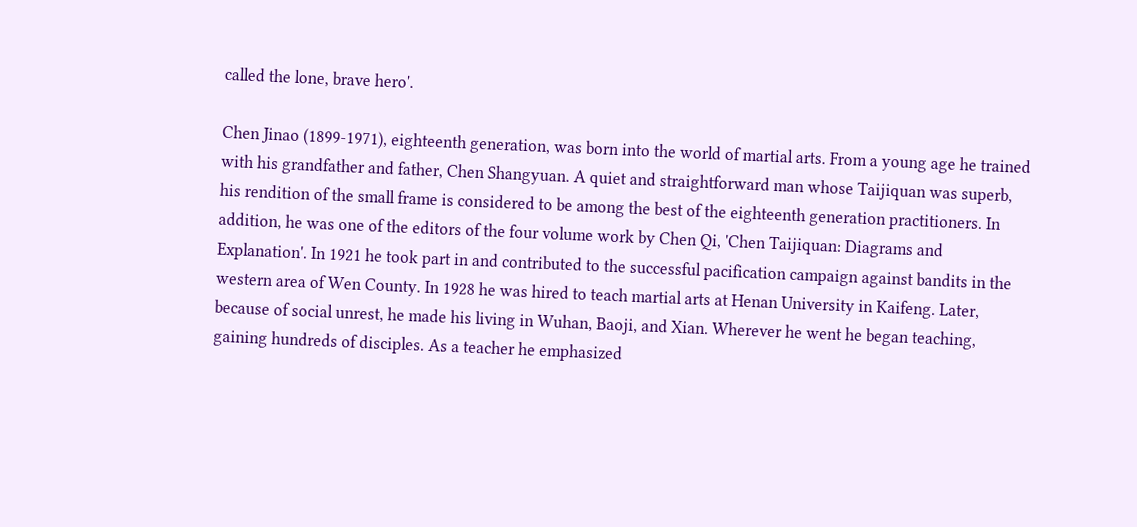called the lone, brave hero'.

Chen Jinao (1899-1971), eighteenth generation, was born into the world of martial arts. From a young age he trained with his grandfather and father, Chen Shangyuan. A quiet and straightforward man whose Taijiquan was superb, his rendition of the small frame is considered to be among the best of the eighteenth generation practitioners. In addition, he was one of the editors of the four volume work by Chen Qi, 'Chen Taijiquan: Diagrams and Explanation'. In 1921 he took part in and contributed to the successful pacification campaign against bandits in the western area of Wen County. In 1928 he was hired to teach martial arts at Henan University in Kaifeng. Later, because of social unrest, he made his living in Wuhan, Baoji, and Xian. Wherever he went he began teaching, gaining hundreds of disciples. As a teacher he emphasized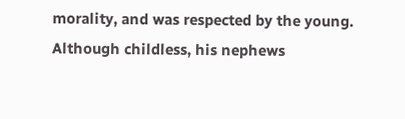morality, and was respected by the young. Although childless, his nephews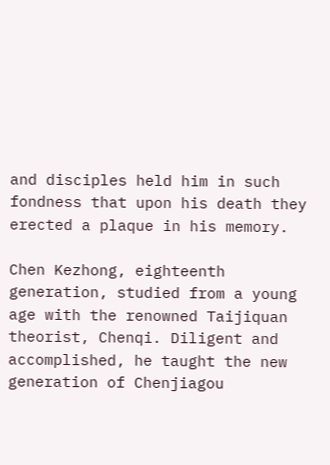and disciples held him in such fondness that upon his death they erected a plaque in his memory.

Chen Kezhong, eighteenth generation, studied from a young age with the renowned Taijiquan theorist, Chenqi. Diligent and accomplished, he taught the new generation of Chenjiagou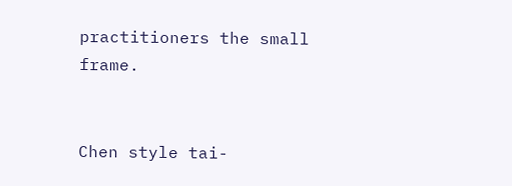practitioners the small frame.


Chen style tai-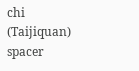chi (Taijiquan) spacer